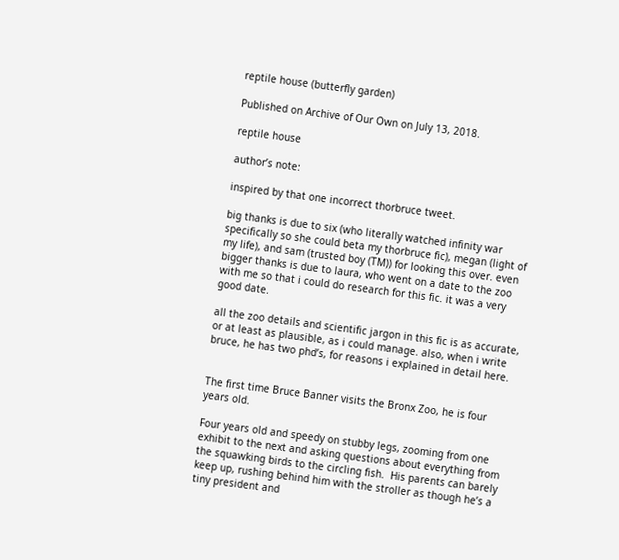reptile house (butterfly garden)

Published on Archive of Our Own on July 13, 2018.

reptile house

author’s note:

inspired by that one incorrect thorbruce tweet.

big thanks is due to six (who literally watched infinity war specifically so she could beta my thorbruce fic), megan (light of my life), and sam (trusted boy (TM)) for looking this over. even bigger thanks is due to laura, who went on a date to the zoo with me so that i could do research for this fic. it was a very good date.

all the zoo details and scientific jargon in this fic is as accurate, or at least as plausible, as i could manage. also, when i write bruce, he has two phd’s, for reasons i explained in detail here.


The first time Bruce Banner visits the Bronx Zoo, he is four years old.

Four years old and speedy on stubby legs, zooming from one exhibit to the next and asking questions about everything from the squawking birds to the circling fish.  His parents can barely keep up, rushing behind him with the stroller as though he’s a tiny president and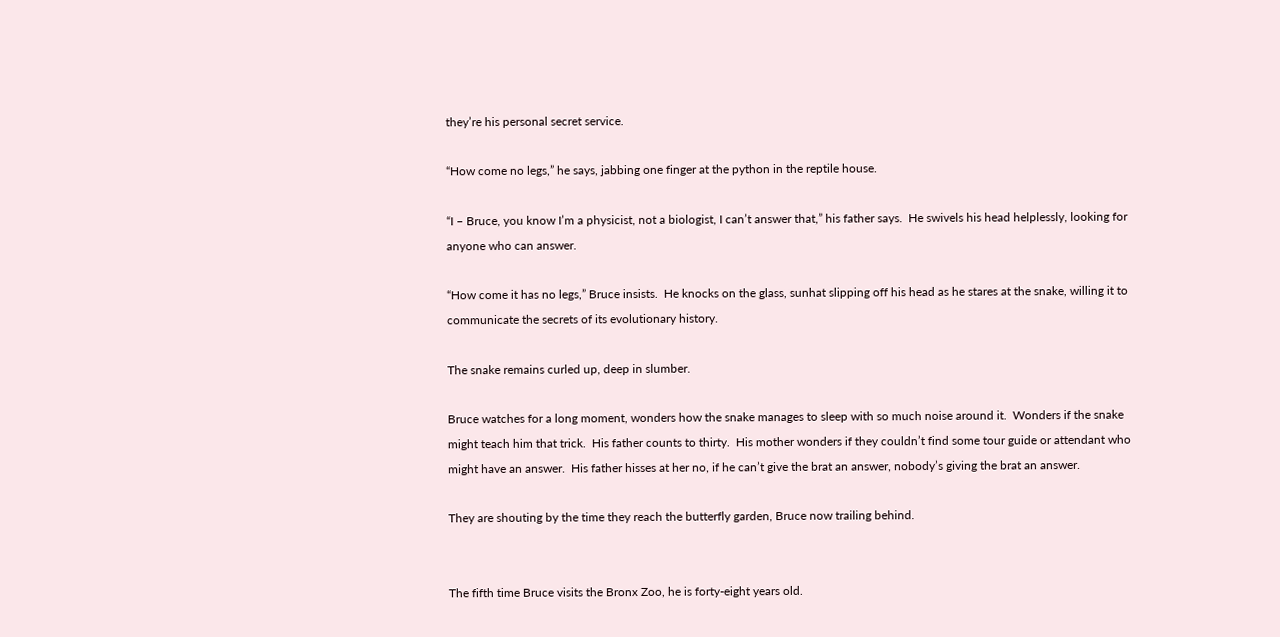they’re his personal secret service.

“How come no legs,” he says, jabbing one finger at the python in the reptile house.

“I – Bruce, you know I’m a physicist, not a biologist, I can’t answer that,” his father says.  He swivels his head helplessly, looking for anyone who can answer.

“How come it has no legs,” Bruce insists.  He knocks on the glass, sunhat slipping off his head as he stares at the snake, willing it to communicate the secrets of its evolutionary history.

The snake remains curled up, deep in slumber.

Bruce watches for a long moment, wonders how the snake manages to sleep with so much noise around it.  Wonders if the snake might teach him that trick.  His father counts to thirty.  His mother wonders if they couldn’t find some tour guide or attendant who might have an answer.  His father hisses at her no, if he can’t give the brat an answer, nobody’s giving the brat an answer.

They are shouting by the time they reach the butterfly garden, Bruce now trailing behind.


The fifth time Bruce visits the Bronx Zoo, he is forty-eight years old.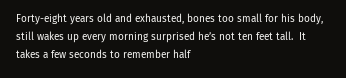Forty-eight years old and exhausted, bones too small for his body, still wakes up every morning surprised he’s not ten feet tall.  It takes a few seconds to remember half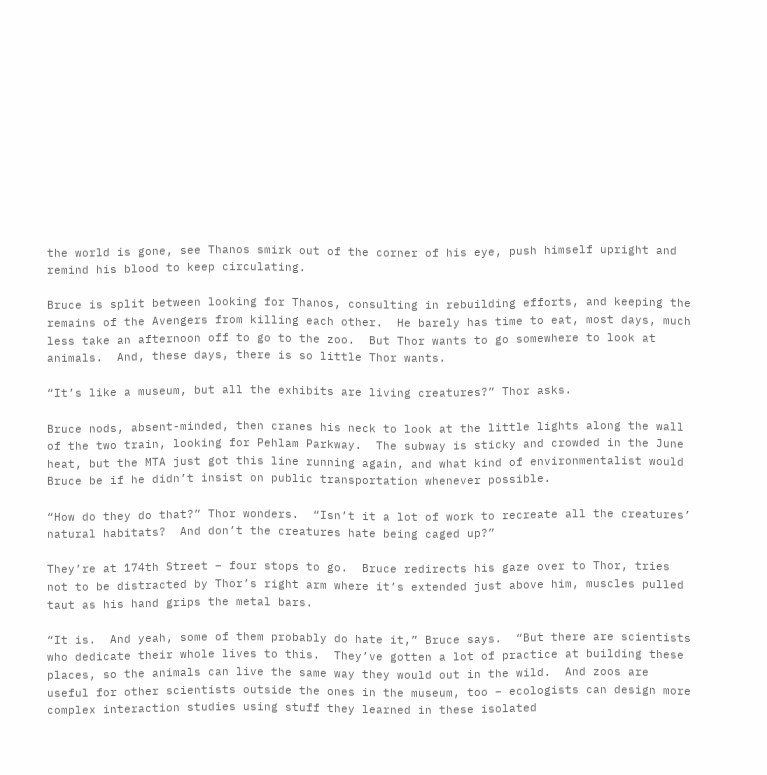the world is gone, see Thanos smirk out of the corner of his eye, push himself upright and remind his blood to keep circulating.

Bruce is split between looking for Thanos, consulting in rebuilding efforts, and keeping the remains of the Avengers from killing each other.  He barely has time to eat, most days, much less take an afternoon off to go to the zoo.  But Thor wants to go somewhere to look at animals.  And, these days, there is so little Thor wants.

“It’s like a museum, but all the exhibits are living creatures?” Thor asks.

Bruce nods, absent-minded, then cranes his neck to look at the little lights along the wall of the two train, looking for Pehlam Parkway.  The subway is sticky and crowded in the June heat, but the MTA just got this line running again, and what kind of environmentalist would Bruce be if he didn’t insist on public transportation whenever possible.

“How do they do that?” Thor wonders.  “Isn’t it a lot of work to recreate all the creatures’ natural habitats?  And don’t the creatures hate being caged up?”

They’re at 174th Street – four stops to go.  Bruce redirects his gaze over to Thor, tries not to be distracted by Thor’s right arm where it’s extended just above him, muscles pulled taut as his hand grips the metal bars.

“It is.  And yeah, some of them probably do hate it,” Bruce says.  “But there are scientists who dedicate their whole lives to this.  They’ve gotten a lot of practice at building these places, so the animals can live the same way they would out in the wild.  And zoos are useful for other scientists outside the ones in the museum, too – ecologists can design more complex interaction studies using stuff they learned in these isolated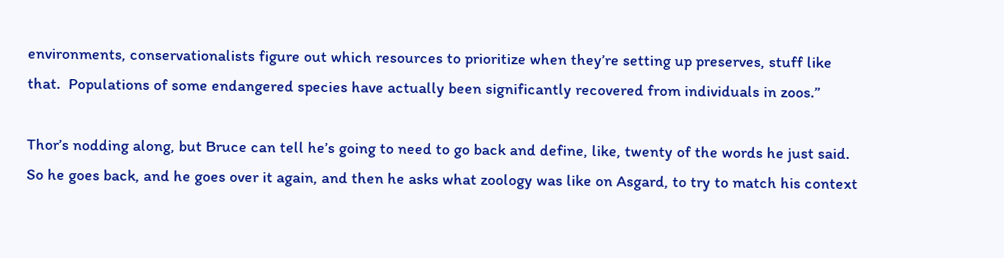environments, conservationalists figure out which resources to prioritize when they’re setting up preserves, stuff like that.  Populations of some endangered species have actually been significantly recovered from individuals in zoos.”

Thor’s nodding along, but Bruce can tell he’s going to need to go back and define, like, twenty of the words he just said.  So he goes back, and he goes over it again, and then he asks what zoology was like on Asgard, to try to match his context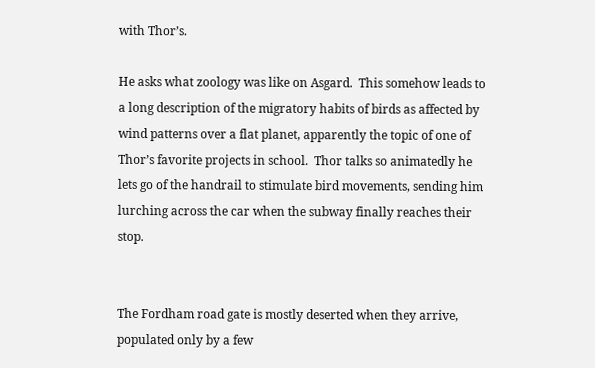with Thor’s.

He asks what zoology was like on Asgard.  This somehow leads to a long description of the migratory habits of birds as affected by wind patterns over a flat planet, apparently the topic of one of Thor’s favorite projects in school.  Thor talks so animatedly he lets go of the handrail to stimulate bird movements, sending him lurching across the car when the subway finally reaches their stop.


The Fordham road gate is mostly deserted when they arrive, populated only by a few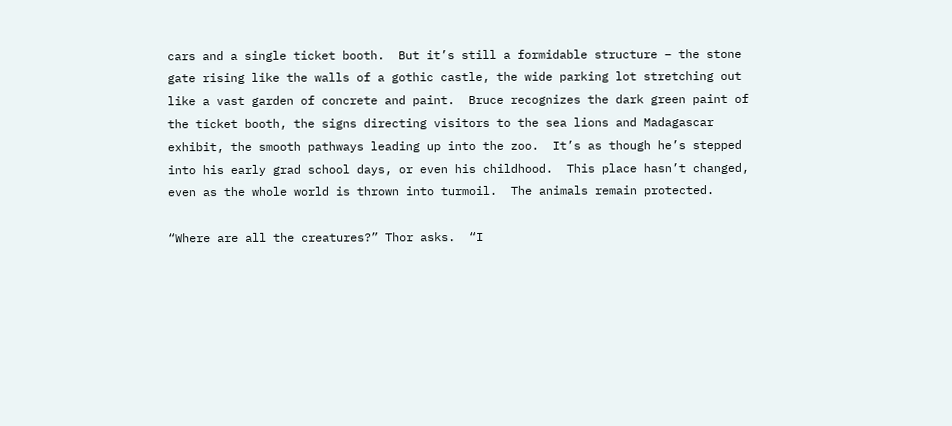cars and a single ticket booth.  But it’s still a formidable structure – the stone gate rising like the walls of a gothic castle, the wide parking lot stretching out like a vast garden of concrete and paint.  Bruce recognizes the dark green paint of the ticket booth, the signs directing visitors to the sea lions and Madagascar exhibit, the smooth pathways leading up into the zoo.  It’s as though he’s stepped into his early grad school days, or even his childhood.  This place hasn’t changed, even as the whole world is thrown into turmoil.  The animals remain protected.

“Where are all the creatures?” Thor asks.  “I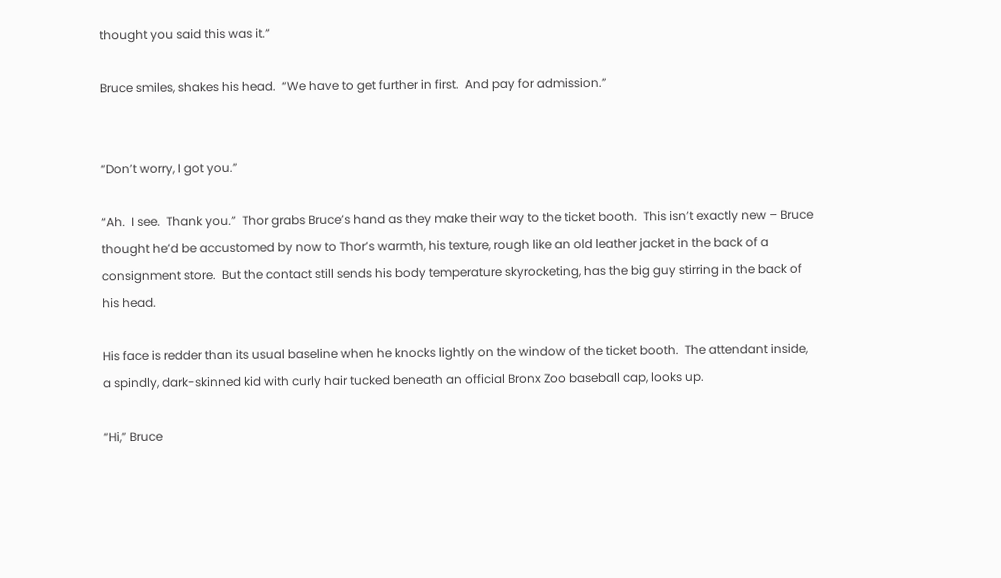thought you said this was it.”

Bruce smiles, shakes his head.  “We have to get further in first.  And pay for admission.”


“Don’t worry, I got you.”

“Ah.  I see.  Thank you.”  Thor grabs Bruce’s hand as they make their way to the ticket booth.  This isn’t exactly new – Bruce thought he’d be accustomed by now to Thor’s warmth, his texture, rough like an old leather jacket in the back of a consignment store.  But the contact still sends his body temperature skyrocketing, has the big guy stirring in the back of his head.

His face is redder than its usual baseline when he knocks lightly on the window of the ticket booth.  The attendant inside, a spindly, dark-skinned kid with curly hair tucked beneath an official Bronx Zoo baseball cap, looks up.

“Hi,” Bruce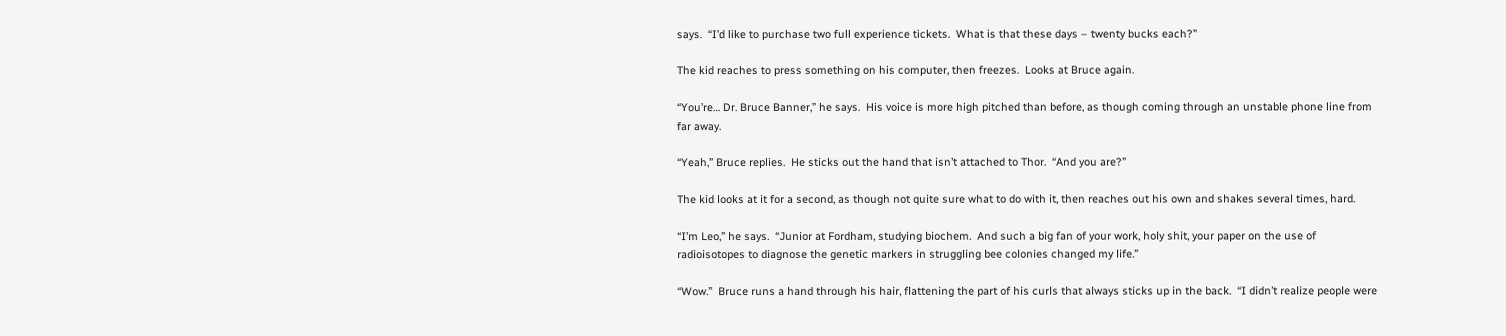says.  “I’d like to purchase two full experience tickets.  What is that these days – twenty bucks each?”

The kid reaches to press something on his computer, then freezes.  Looks at Bruce again.

“You’re… Dr. Bruce Banner,” he says.  His voice is more high pitched than before, as though coming through an unstable phone line from far away.

“Yeah,” Bruce replies.  He sticks out the hand that isn’t attached to Thor.  “And you are?”

The kid looks at it for a second, as though not quite sure what to do with it, then reaches out his own and shakes several times, hard.

“I’m Leo,” he says.  “Junior at Fordham, studying biochem.  And such a big fan of your work, holy shit, your paper on the use of radioisotopes to diagnose the genetic markers in struggling bee colonies changed my life.”

“Wow.”  Bruce runs a hand through his hair, flattening the part of his curls that always sticks up in the back.  “I didn’t realize people were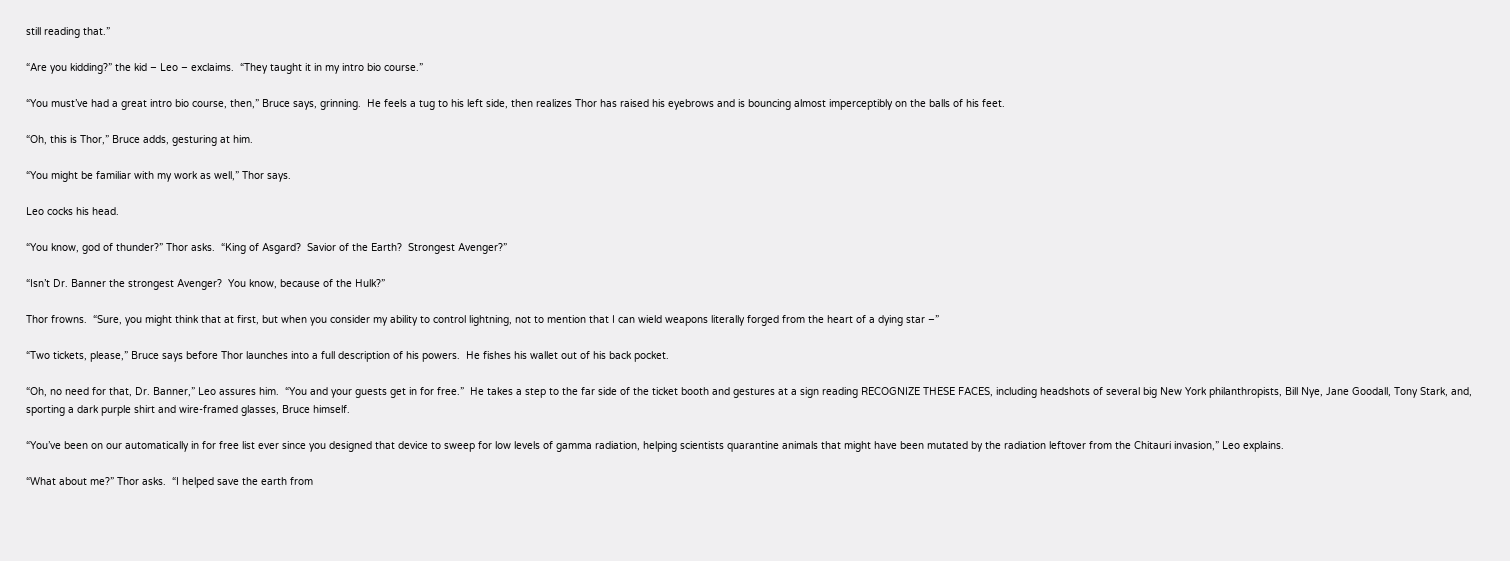still reading that.”

“Are you kidding?” the kid – Leo – exclaims.  “They taught it in my intro bio course.”

“You must’ve had a great intro bio course, then,” Bruce says, grinning.  He feels a tug to his left side, then realizes Thor has raised his eyebrows and is bouncing almost imperceptibly on the balls of his feet.

“Oh, this is Thor,” Bruce adds, gesturing at him.

“You might be familiar with my work as well,” Thor says.

Leo cocks his head.

“You know, god of thunder?” Thor asks.  “King of Asgard?  Savior of the Earth?  Strongest Avenger?”

“Isn’t Dr. Banner the strongest Avenger?  You know, because of the Hulk?”

Thor frowns.  “Sure, you might think that at first, but when you consider my ability to control lightning, not to mention that I can wield weapons literally forged from the heart of a dying star –”

“Two tickets, please,” Bruce says before Thor launches into a full description of his powers.  He fishes his wallet out of his back pocket.

“Oh, no need for that, Dr. Banner,” Leo assures him.  “You and your guests get in for free.”  He takes a step to the far side of the ticket booth and gestures at a sign reading RECOGNIZE THESE FACES, including headshots of several big New York philanthropists, Bill Nye, Jane Goodall, Tony Stark, and, sporting a dark purple shirt and wire-framed glasses, Bruce himself.

“You’ve been on our automatically in for free list ever since you designed that device to sweep for low levels of gamma radiation, helping scientists quarantine animals that might have been mutated by the radiation leftover from the Chitauri invasion,” Leo explains.

“What about me?” Thor asks.  “I helped save the earth from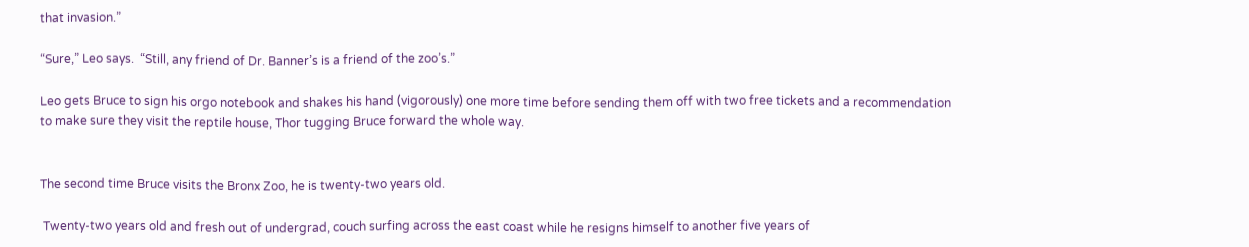that invasion.”

“Sure,” Leo says.  “Still, any friend of Dr. Banner’s is a friend of the zoo’s.”

Leo gets Bruce to sign his orgo notebook and shakes his hand (vigorously) one more time before sending them off with two free tickets and a recommendation to make sure they visit the reptile house, Thor tugging Bruce forward the whole way.


The second time Bruce visits the Bronx Zoo, he is twenty-two years old.

 Twenty-two years old and fresh out of undergrad, couch surfing across the east coast while he resigns himself to another five years of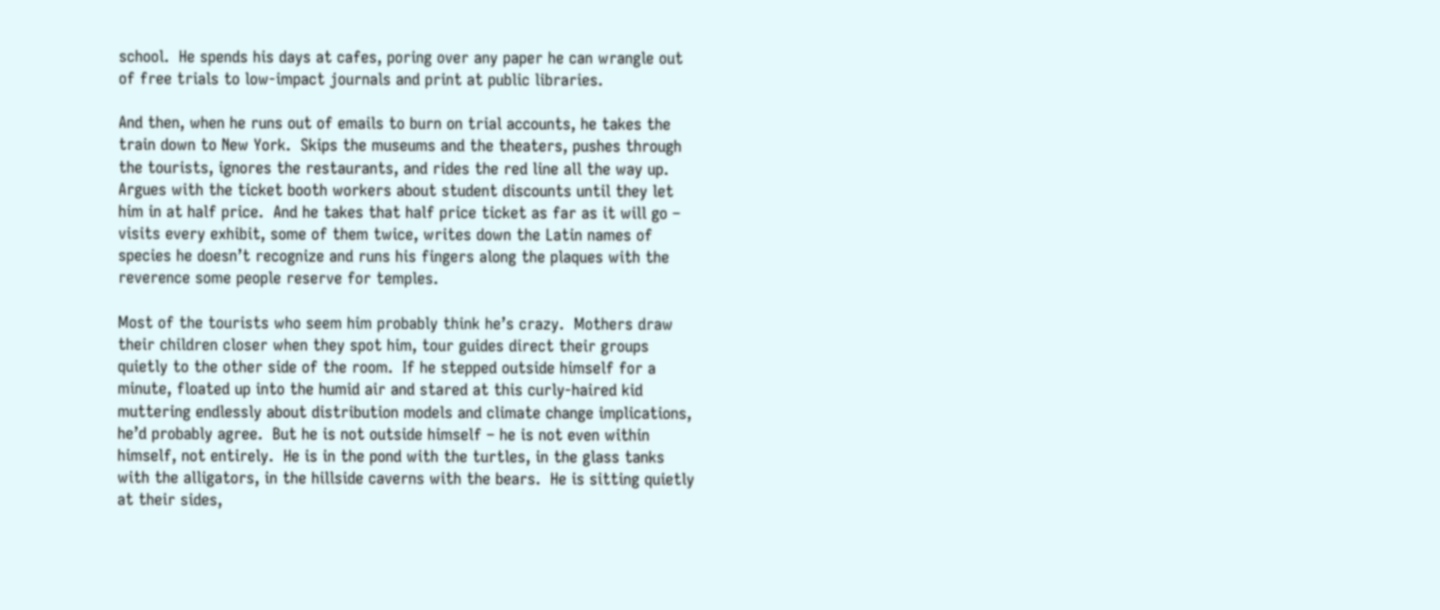school.  He spends his days at cafes, poring over any paper he can wrangle out of free trials to low-impact journals and print at public libraries.

And then, when he runs out of emails to burn on trial accounts, he takes the train down to New York.  Skips the museums and the theaters, pushes through the tourists, ignores the restaurants, and rides the red line all the way up.  Argues with the ticket booth workers about student discounts until they let him in at half price.  And he takes that half price ticket as far as it will go – visits every exhibit, some of them twice, writes down the Latin names of species he doesn’t recognize and runs his fingers along the plaques with the reverence some people reserve for temples.

Most of the tourists who seem him probably think he’s crazy.  Mothers draw their children closer when they spot him, tour guides direct their groups quietly to the other side of the room.  If he stepped outside himself for a minute, floated up into the humid air and stared at this curly-haired kid muttering endlessly about distribution models and climate change implications, he’d probably agree.  But he is not outside himself – he is not even within himself, not entirely.  He is in the pond with the turtles, in the glass tanks with the alligators, in the hillside caverns with the bears.  He is sitting quietly at their sides,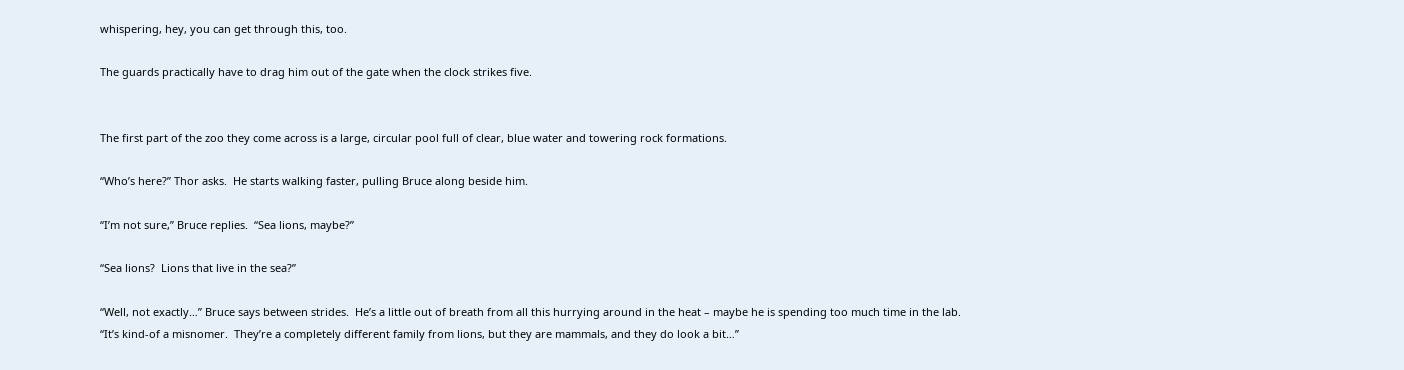whispering, hey, you can get through this, too.

The guards practically have to drag him out of the gate when the clock strikes five.


The first part of the zoo they come across is a large, circular pool full of clear, blue water and towering rock formations.

“Who’s here?” Thor asks.  He starts walking faster, pulling Bruce along beside him.

“I’m not sure,” Bruce replies.  “Sea lions, maybe?”

“Sea lions?  Lions that live in the sea?”

“Well, not exactly…” Bruce says between strides.  He’s a little out of breath from all this hurrying around in the heat – maybe he is spending too much time in the lab.  “It’s kind-of a misnomer.  They’re a completely different family from lions, but they are mammals, and they do look a bit…”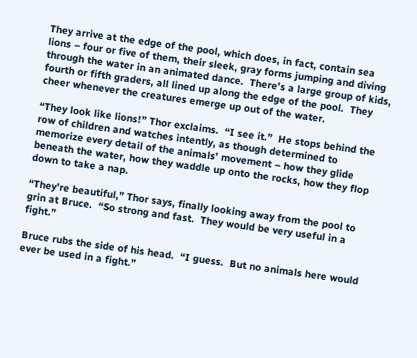They arrive at the edge of the pool, which does, in fact, contain sea lions – four or five of them, their sleek, gray forms jumping and diving through the water in an animated dance.  There’s a large group of kids, fourth or fifth graders, all lined up along the edge of the pool.  They cheer whenever the creatures emerge up out of the water.

“They look like lions!” Thor exclaims.  “I see it.”  He stops behind the row of children and watches intently, as though determined to memorize every detail of the animals’ movement – how they glide beneath the water, how they waddle up onto the rocks, how they flop down to take a nap.

“They’re beautiful,” Thor says, finally looking away from the pool to grin at Bruce.  “So strong and fast.  They would be very useful in a fight.”

Bruce rubs the side of his head.  “I guess.  But no animals here would ever be used in a fight.”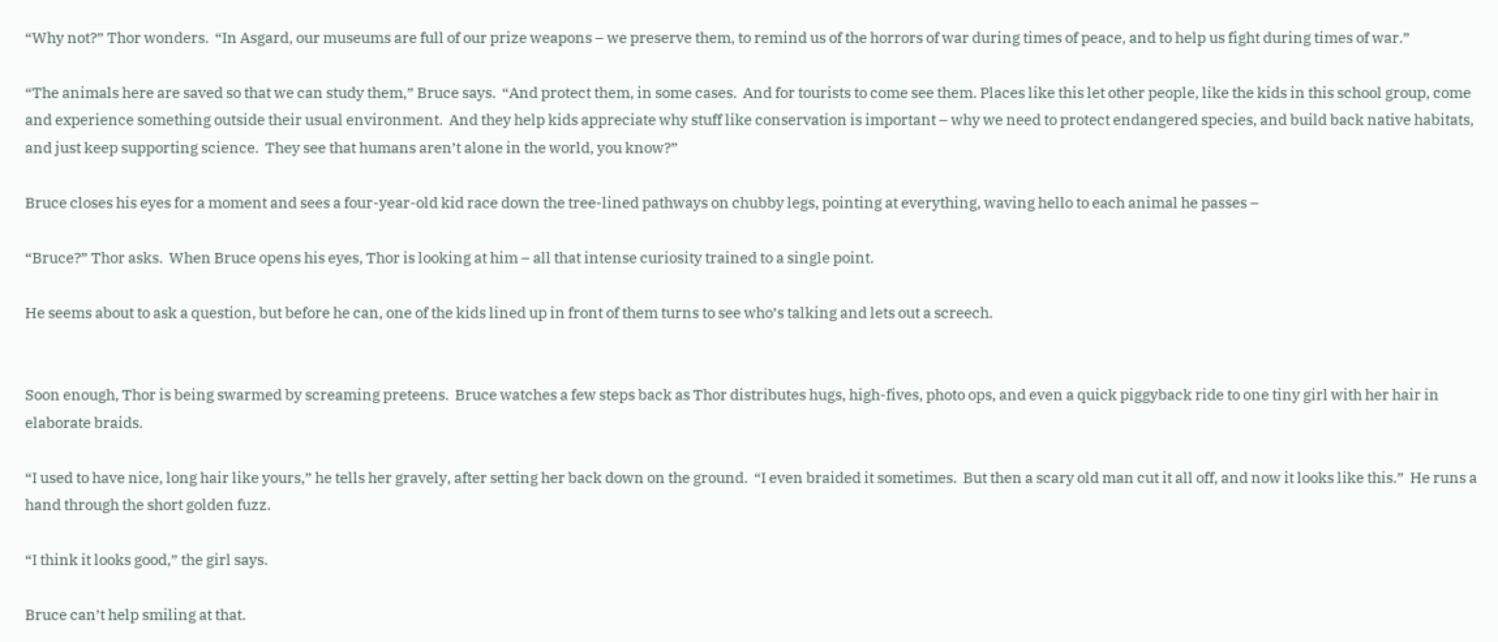“Why not?” Thor wonders.  “In Asgard, our museums are full of our prize weapons – we preserve them, to remind us of the horrors of war during times of peace, and to help us fight during times of war.”

“The animals here are saved so that we can study them,” Bruce says.  “And protect them, in some cases.  And for tourists to come see them. Places like this let other people, like the kids in this school group, come and experience something outside their usual environment.  And they help kids appreciate why stuff like conservation is important – why we need to protect endangered species, and build back native habitats, and just keep supporting science.  They see that humans aren’t alone in the world, you know?”

Bruce closes his eyes for a moment and sees a four-year-old kid race down the tree-lined pathways on chubby legs, pointing at everything, waving hello to each animal he passes –

“Bruce?” Thor asks.  When Bruce opens his eyes, Thor is looking at him – all that intense curiosity trained to a single point.

He seems about to ask a question, but before he can, one of the kids lined up in front of them turns to see who’s talking and lets out a screech.


Soon enough, Thor is being swarmed by screaming preteens.  Bruce watches a few steps back as Thor distributes hugs, high-fives, photo ops, and even a quick piggyback ride to one tiny girl with her hair in elaborate braids.

“I used to have nice, long hair like yours,” he tells her gravely, after setting her back down on the ground.  “I even braided it sometimes.  But then a scary old man cut it all off, and now it looks like this.”  He runs a hand through the short golden fuzz.

“I think it looks good,” the girl says.

Bruce can’t help smiling at that.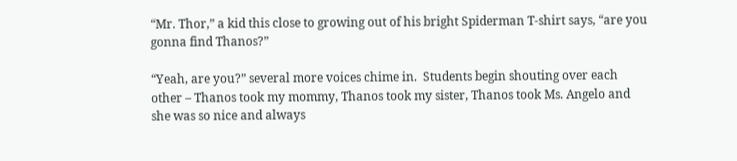“Mr. Thor,” a kid this close to growing out of his bright Spiderman T-shirt says, “are you gonna find Thanos?”

“Yeah, are you?” several more voices chime in.  Students begin shouting over each other – Thanos took my mommy, Thanos took my sister, Thanos took Ms. Angelo and she was so nice and always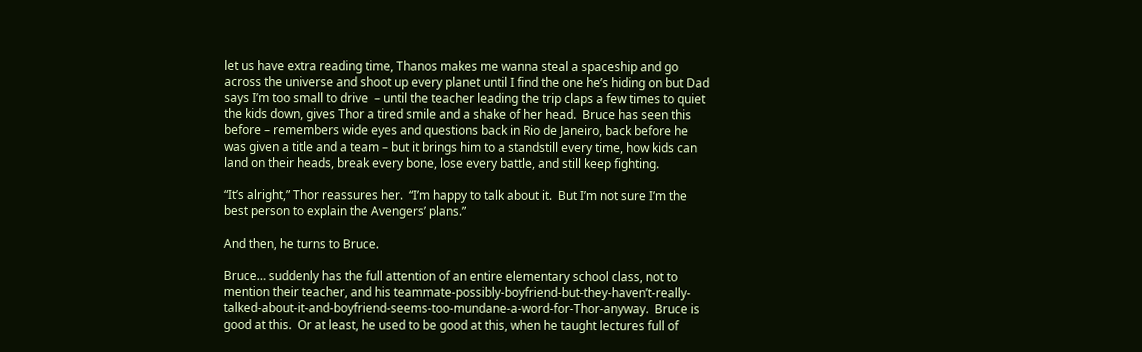let us have extra reading time, Thanos makes me wanna steal a spaceship and go across the universe and shoot up every planet until I find the one he’s hiding on but Dad says I’m too small to drive  – until the teacher leading the trip claps a few times to quiet the kids down, gives Thor a tired smile and a shake of her head.  Bruce has seen this before – remembers wide eyes and questions back in Rio de Janeiro, back before he was given a title and a team – but it brings him to a standstill every time, how kids can land on their heads, break every bone, lose every battle, and still keep fighting.

“It’s alright,” Thor reassures her.  “I’m happy to talk about it.  But I’m not sure I’m the best person to explain the Avengers’ plans.”

And then, he turns to Bruce.

Bruce… suddenly has the full attention of an entire elementary school class, not to mention their teacher, and his teammate-possibly-boyfriend-but-they-haven’t-really-talked-about-it-and-boyfriend-seems-too-mundane-a-word-for-Thor-anyway.  Bruce is good at this.  Or at least, he used to be good at this, when he taught lectures full of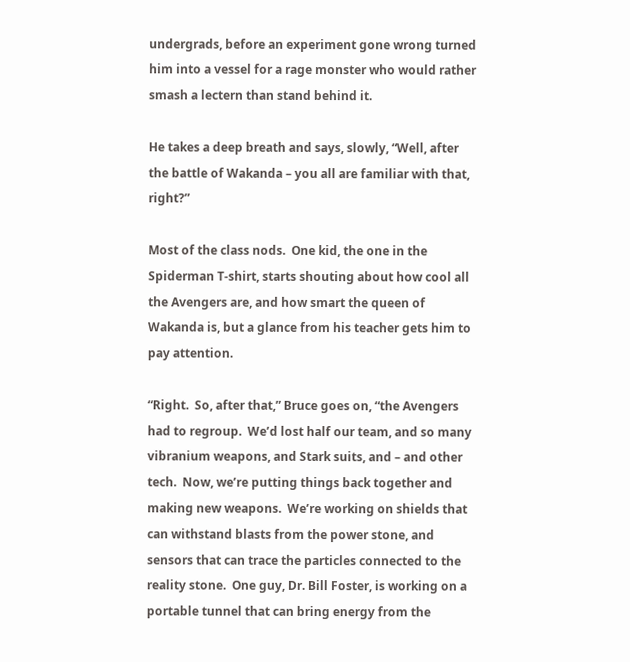undergrads, before an experiment gone wrong turned him into a vessel for a rage monster who would rather smash a lectern than stand behind it.

He takes a deep breath and says, slowly, “Well, after the battle of Wakanda – you all are familiar with that, right?”

Most of the class nods.  One kid, the one in the Spiderman T-shirt, starts shouting about how cool all the Avengers are, and how smart the queen of Wakanda is, but a glance from his teacher gets him to pay attention.

“Right.  So, after that,” Bruce goes on, “the Avengers had to regroup.  We’d lost half our team, and so many vibranium weapons, and Stark suits, and – and other tech.  Now, we’re putting things back together and making new weapons.  We’re working on shields that can withstand blasts from the power stone, and sensors that can trace the particles connected to the reality stone.  One guy, Dr. Bill Foster, is working on a portable tunnel that can bring energy from the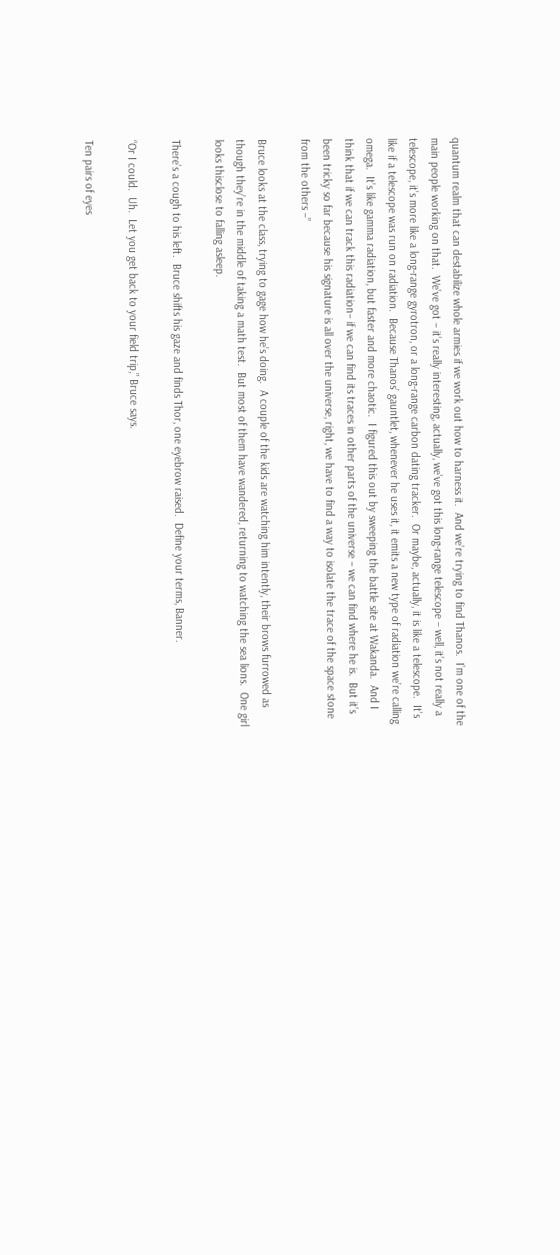quantum realm that can destabilize whole armies if we work out how to harness it.  And we’re trying to find Thanos.  I’m one of the main people working on that.  We’ve got – it’s really interesting, actually, we’ve got this long-range telescope – well, it’s not really a telescope, it’s more like a long-range gyrotron, or a long-range carbon dating tracker.  Or maybe, actually, it is like a telescope.  It’s like if a telescope was run on radiation.  Because Thanos’ gauntlet, whenever he uses it, it emits a new type of radiation we’re calling omega.  It’s like gamma radiation, but faster and more chaotic.  I figured this out by sweeping the battle site at Wakanda.  And I think that if we can track this radiation– if we can find its traces in other parts of the universe – we can find where he is.  But it’s been tricky so far because his signature is all over the universe, right, we have to find a way to isolate the trace of the space stone from the others –”

Bruce looks at the class, trying to gage how he’s doing.  A couple of the kids are watching him intently, their brows furrowed as though they’re in the middle of taking a math test.  But most of them have wandered, returning to watching the sea lions.  One girl looks thisclose to falling asleep.

There’s a cough to his left.  Bruce shifts his gaze and finds Thor, one eyebrow raised.  Define your terms, Banner.

“Or I could.  Uh.  Let you get back to your field trip,” Bruce says.

Ten pairs of eyes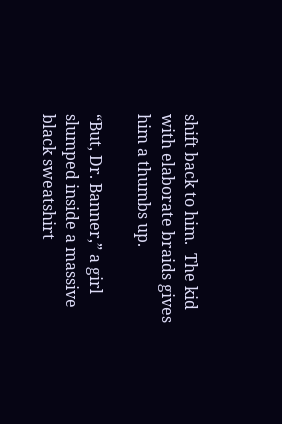shift back to him.  The kid with elaborate braids gives him a thumbs up.

“But, Dr. Banner,” a girl slumped inside a massive black sweatshirt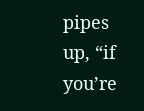pipes up, “if you’re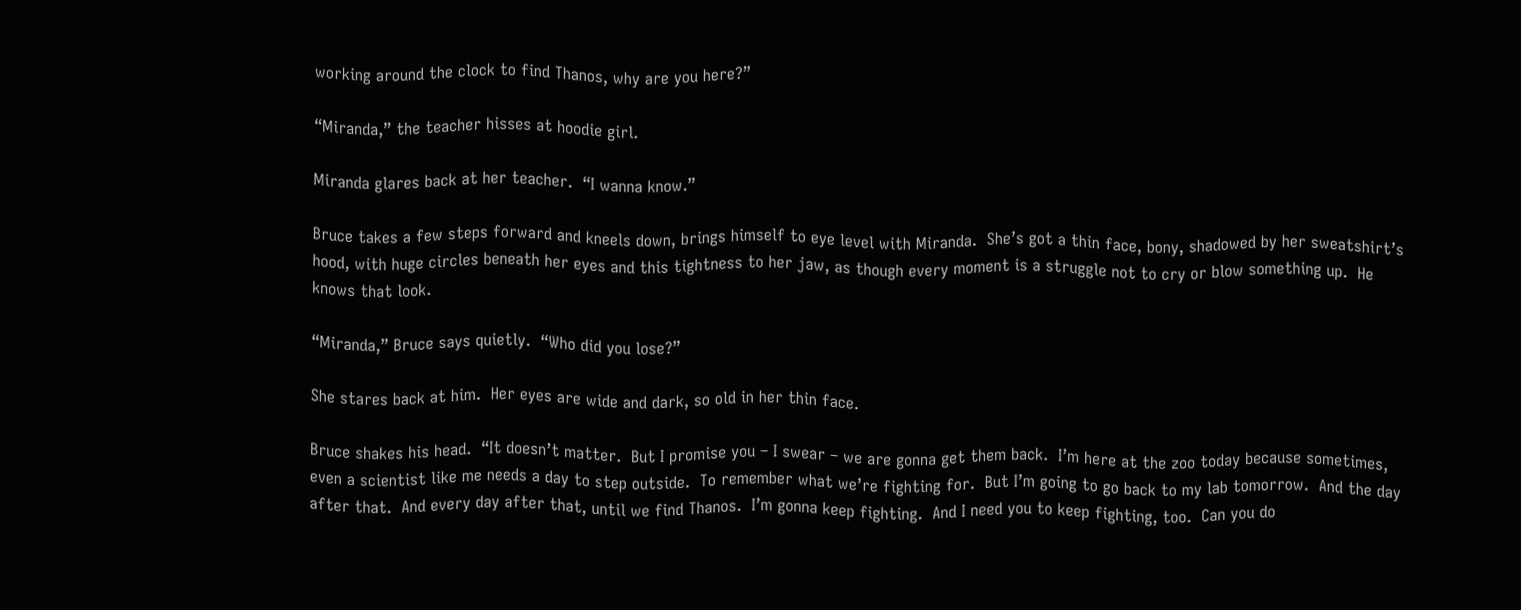working around the clock to find Thanos, why are you here?”

“Miranda,” the teacher hisses at hoodie girl.

Miranda glares back at her teacher.  “I wanna know.”

Bruce takes a few steps forward and kneels down, brings himself to eye level with Miranda.  She’s got a thin face, bony, shadowed by her sweatshirt’s hood, with huge circles beneath her eyes and this tightness to her jaw, as though every moment is a struggle not to cry or blow something up.  He knows that look.

“Miranda,” Bruce says quietly.  “Who did you lose?”

She stares back at him.  Her eyes are wide and dark, so old in her thin face.

Bruce shakes his head.  “It doesn’t matter.  But I promise you – I swear – we are gonna get them back.  I’m here at the zoo today because sometimes, even a scientist like me needs a day to step outside.  To remember what we’re fighting for.  But I’m going to go back to my lab tomorrow.  And the day after that.  And every day after that, until we find Thanos.  I’m gonna keep fighting.  And I need you to keep fighting, too.  Can you do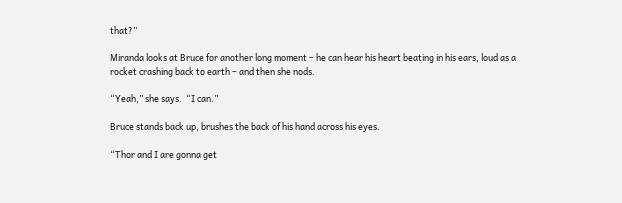that?”

Miranda looks at Bruce for another long moment – he can hear his heart beating in his ears, loud as a rocket crashing back to earth – and then she nods.

“Yeah,” she says.  “I can.”

Bruce stands back up, brushes the back of his hand across his eyes.

“Thor and I are gonna get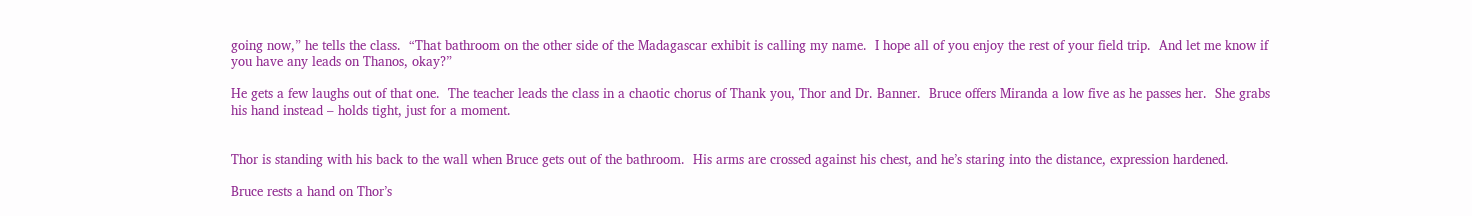going now,” he tells the class.  “That bathroom on the other side of the Madagascar exhibit is calling my name.  I hope all of you enjoy the rest of your field trip.  And let me know if you have any leads on Thanos, okay?”

He gets a few laughs out of that one.  The teacher leads the class in a chaotic chorus of Thank you, Thor and Dr. Banner.  Bruce offers Miranda a low five as he passes her.  She grabs his hand instead – holds tight, just for a moment.


Thor is standing with his back to the wall when Bruce gets out of the bathroom.  His arms are crossed against his chest, and he’s staring into the distance, expression hardened.

Bruce rests a hand on Thor’s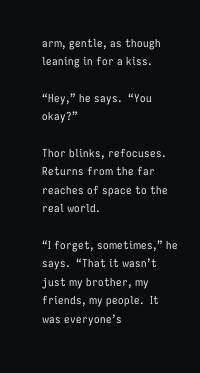arm, gentle, as though leaning in for a kiss.

“Hey,” he says.  “You okay?”

Thor blinks, refocuses.  Returns from the far reaches of space to the real world.

“I forget, sometimes,” he says.  “That it wasn’t just my brother, my friends, my people.  It was everyone’s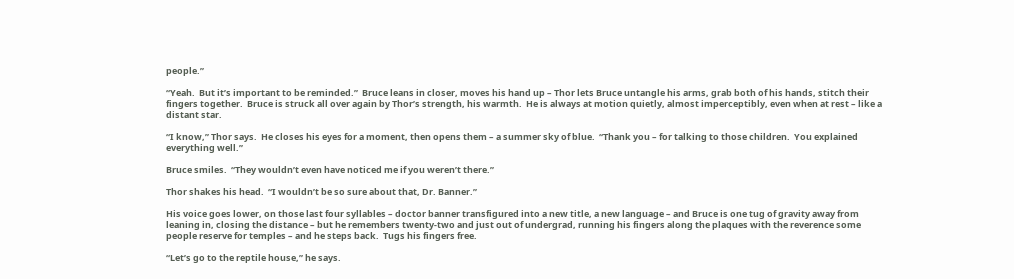people.”

“Yeah.  But it’s important to be reminded.”  Bruce leans in closer, moves his hand up – Thor lets Bruce untangle his arms, grab both of his hands, stitch their fingers together.  Bruce is struck all over again by Thor’s strength, his warmth.  He is always at motion quietly, almost imperceptibly, even when at rest – like a distant star.

“I know,” Thor says.  He closes his eyes for a moment, then opens them – a summer sky of blue.  “Thank you – for talking to those children.  You explained everything well.”

Bruce smiles.  “They wouldn’t even have noticed me if you weren’t there.”

Thor shakes his head.  “I wouldn’t be so sure about that, Dr. Banner.”

His voice goes lower, on those last four syllables – doctor banner transfigured into a new title, a new language – and Bruce is one tug of gravity away from leaning in, closing the distance – but he remembers twenty-two and just out of undergrad, running his fingers along the plaques with the reverence some people reserve for temples – and he steps back.  Tugs his fingers free.

“Let’s go to the reptile house,” he says.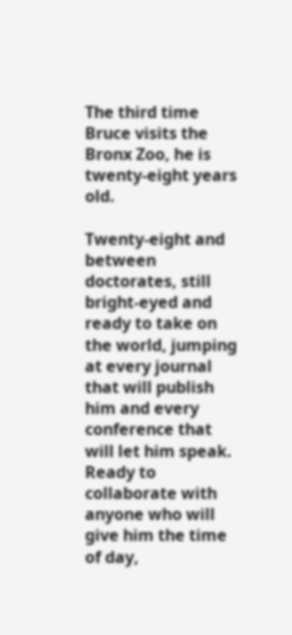The third time Bruce visits the Bronx Zoo, he is twenty-eight years old.

Twenty-eight and between doctorates, still bright-eyed and ready to take on the world, jumping at every journal that will publish him and every conference that will let him speak.  Ready to collaborate with anyone who will give him the time of day,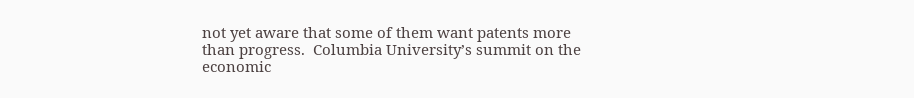not yet aware that some of them want patents more than progress.  Columbia University’s summit on the economic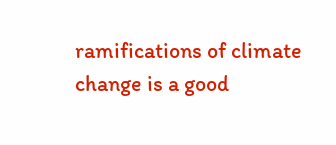ramifications of climate change is a good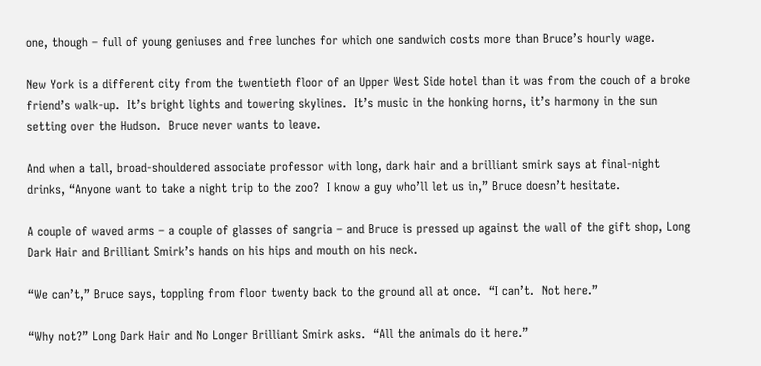one, though – full of young geniuses and free lunches for which one sandwich costs more than Bruce’s hourly wage.

New York is a different city from the twentieth floor of an Upper West Side hotel than it was from the couch of a broke friend’s walk-up.  It’s bright lights and towering skylines.  It’s music in the honking horns, it’s harmony in the sun setting over the Hudson.  Bruce never wants to leave.

And when a tall, broad-shouldered associate professor with long, dark hair and a brilliant smirk says at final-night drinks, “Anyone want to take a night trip to the zoo?  I know a guy who’ll let us in,” Bruce doesn’t hesitate.

A couple of waved arms – a couple of glasses of sangria – and Bruce is pressed up against the wall of the gift shop, Long Dark Hair and Brilliant Smirk’s hands on his hips and mouth on his neck.

“We can’t,” Bruce says, toppling from floor twenty back to the ground all at once.  “I can’t.  Not here.”

“Why not?” Long Dark Hair and No Longer Brilliant Smirk asks.  “All the animals do it here.”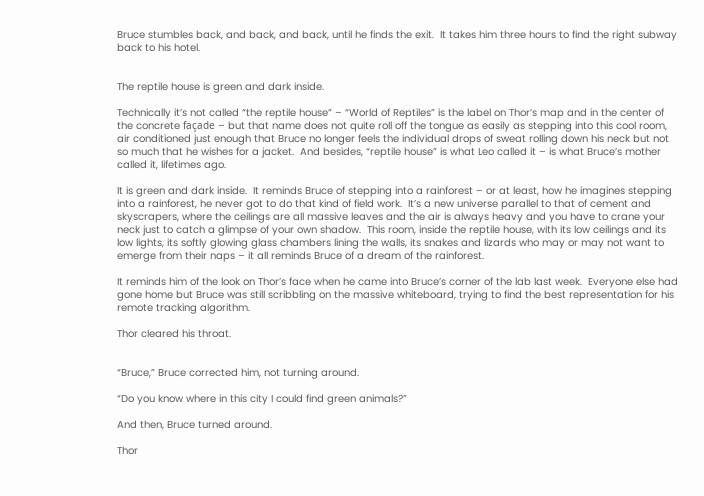Bruce stumbles back, and back, and back, until he finds the exit.  It takes him three hours to find the right subway back to his hotel.


The reptile house is green and dark inside.

Technically it’s not called “the reptile house” – “World of Reptiles” is the label on Thor’s map and in the center of the concrete façade – but that name does not quite roll off the tongue as easily as stepping into this cool room, air conditioned just enough that Bruce no longer feels the individual drops of sweat rolling down his neck but not so much that he wishes for a jacket.  And besides, “reptile house” is what Leo called it – is what Bruce’s mother called it, lifetimes ago.

It is green and dark inside.  It reminds Bruce of stepping into a rainforest – or at least, how he imagines stepping into a rainforest, he never got to do that kind of field work.  It’s a new universe parallel to that of cement and skyscrapers, where the ceilings are all massive leaves and the air is always heavy and you have to crane your neck just to catch a glimpse of your own shadow.  This room, inside the reptile house, with its low ceilings and its low lights, its softly glowing glass chambers lining the walls, its snakes and lizards who may or may not want to emerge from their naps – it all reminds Bruce of a dream of the rainforest.

It reminds him of the look on Thor’s face when he came into Bruce’s corner of the lab last week.  Everyone else had gone home but Bruce was still scribbling on the massive whiteboard, trying to find the best representation for his remote tracking algorithm.

Thor cleared his throat.


“Bruce,” Bruce corrected him, not turning around.

“Do you know where in this city I could find green animals?”

And then, Bruce turned around.

Thor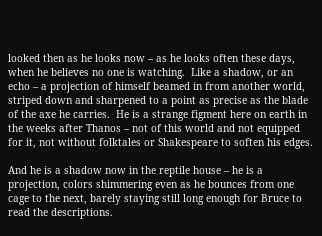looked then as he looks now – as he looks often these days, when he believes no one is watching.  Like a shadow, or an echo – a projection of himself beamed in from another world, striped down and sharpened to a point as precise as the blade of the axe he carries.  He is a strange figment here on earth in the weeks after Thanos – not of this world and not equipped for it, not without folktales or Shakespeare to soften his edges.

And he is a shadow now in the reptile house – he is a projection, colors shimmering even as he bounces from one cage to the next, barely staying still long enough for Bruce to read the descriptions.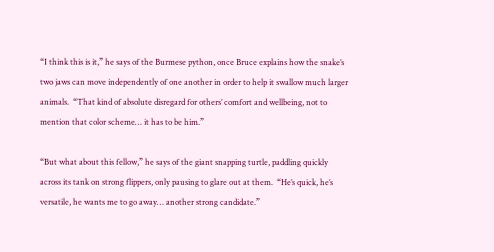“I think this is it,” he says of the Burmese python, once Bruce explains how the snake’s two jaws can move independently of one another in order to help it swallow much larger animals.  “That kind of absolute disregard for others’ comfort and wellbeing, not to mention that color scheme… it has to be him.”

“But what about this fellow,” he says of the giant snapping turtle, paddling quickly across its tank on strong flippers, only pausing to glare out at them.  “He’s quick, he’s versatile, he wants me to go away… another strong candidate.”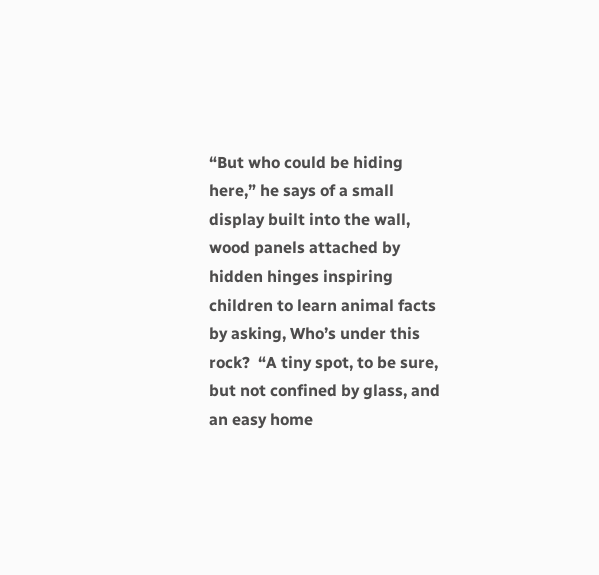“But who could be hiding here,” he says of a small display built into the wall, wood panels attached by hidden hinges inspiring children to learn animal facts by asking, Who’s under this rock?  “A tiny spot, to be sure, but not confined by glass, and an easy home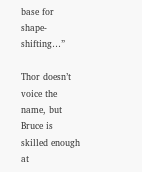base for shape-shifting…”

Thor doesn’t voice the name, but Bruce is skilled enough at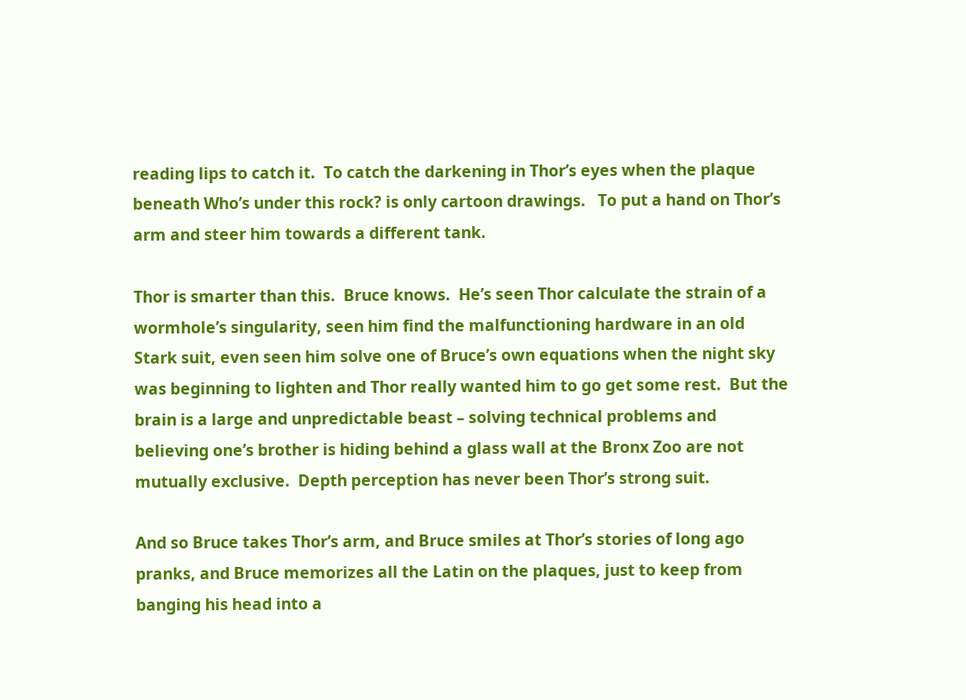reading lips to catch it.  To catch the darkening in Thor’s eyes when the plaque beneath Who’s under this rock? is only cartoon drawings.   To put a hand on Thor’s arm and steer him towards a different tank.

Thor is smarter than this.  Bruce knows.  He’s seen Thor calculate the strain of a wormhole’s singularity, seen him find the malfunctioning hardware in an old Stark suit, even seen him solve one of Bruce’s own equations when the night sky was beginning to lighten and Thor really wanted him to go get some rest.  But the brain is a large and unpredictable beast – solving technical problems and believing one’s brother is hiding behind a glass wall at the Bronx Zoo are not mutually exclusive.  Depth perception has never been Thor’s strong suit.

And so Bruce takes Thor’s arm, and Bruce smiles at Thor’s stories of long ago pranks, and Bruce memorizes all the Latin on the plaques, just to keep from banging his head into a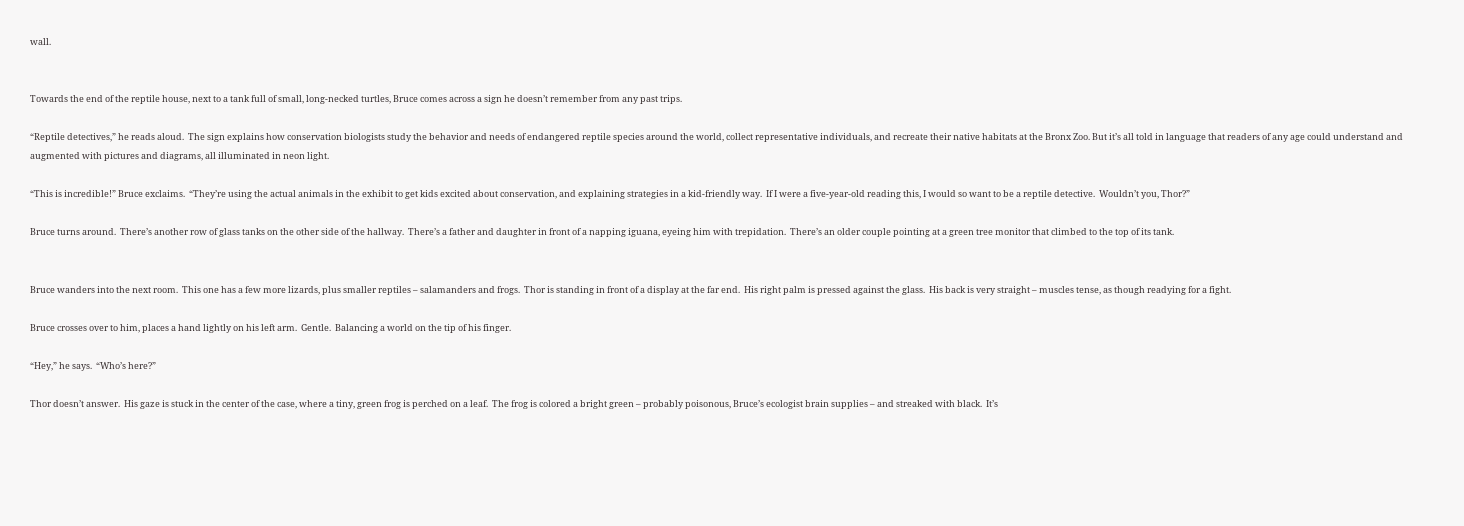wall.


Towards the end of the reptile house, next to a tank full of small, long-necked turtles, Bruce comes across a sign he doesn’t remember from any past trips.

“Reptile detectives,” he reads aloud.  The sign explains how conservation biologists study the behavior and needs of endangered reptile species around the world, collect representative individuals, and recreate their native habitats at the Bronx Zoo. But it’s all told in language that readers of any age could understand and augmented with pictures and diagrams, all illuminated in neon light.

“This is incredible!” Bruce exclaims.  “They’re using the actual animals in the exhibit to get kids excited about conservation, and explaining strategies in a kid-friendly way.  If I were a five-year-old reading this, I would so want to be a reptile detective.  Wouldn’t you, Thor?”

Bruce turns around.  There’s another row of glass tanks on the other side of the hallway.  There’s a father and daughter in front of a napping iguana, eyeing him with trepidation.  There’s an older couple pointing at a green tree monitor that climbed to the top of its tank.


Bruce wanders into the next room.  This one has a few more lizards, plus smaller reptiles – salamanders and frogs.  Thor is standing in front of a display at the far end.  His right palm is pressed against the glass.  His back is very straight – muscles tense, as though readying for a fight.

Bruce crosses over to him, places a hand lightly on his left arm.  Gentle.  Balancing a world on the tip of his finger.

“Hey,” he says.  “Who’s here?”

Thor doesn’t answer.  His gaze is stuck in the center of the case, where a tiny, green frog is perched on a leaf.  The frog is colored a bright green – probably poisonous, Bruce’s ecologist brain supplies – and streaked with black.  It’s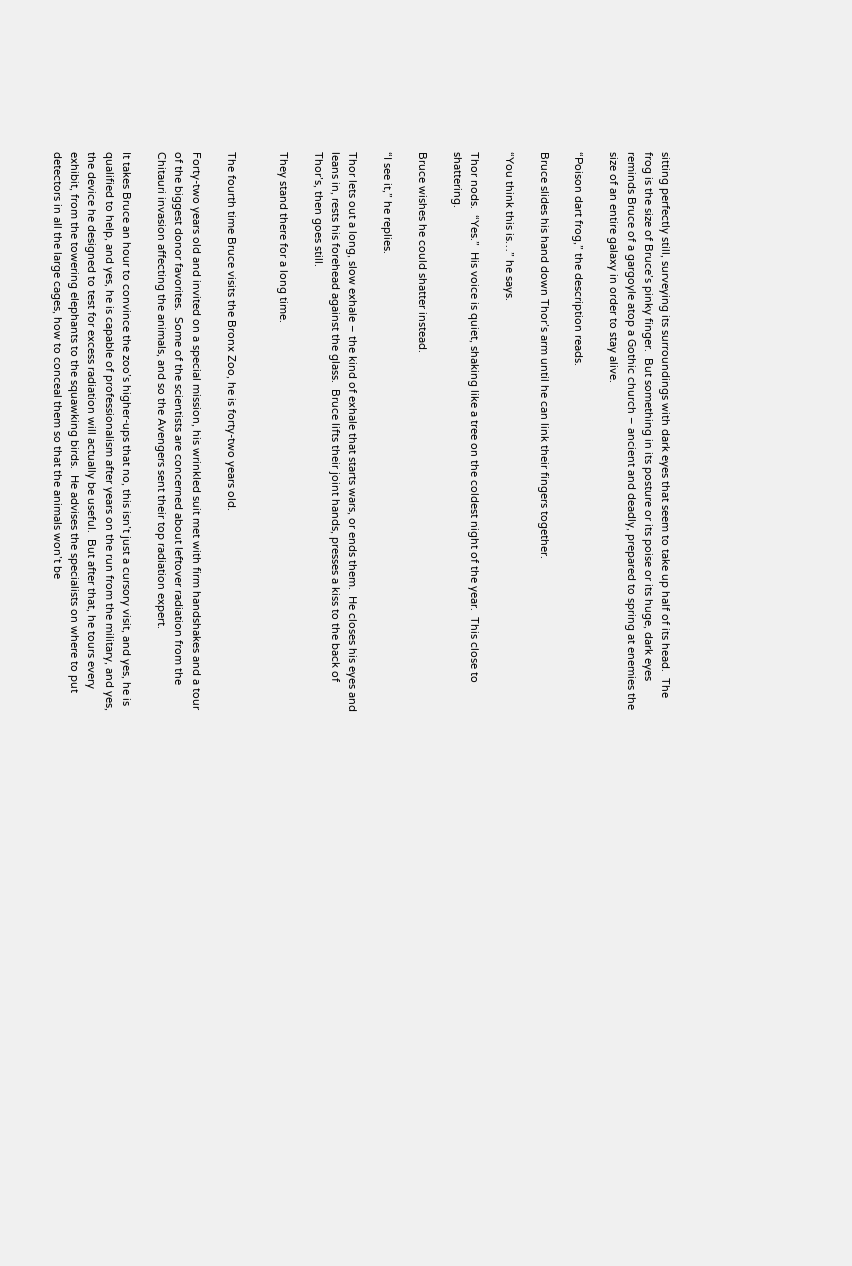sitting perfectly still, surveying its surroundings with dark eyes that seem to take up half of its head.  The frog is the size of Bruce’s pinky finger.  But something in its posture or its poise or its huge, dark eyes reminds Bruce of a gargoyle atop a Gothic church – ancient and deadly, prepared to spring at enemies the size of an entire galaxy in order to stay alive.

“Poison dart frog,” the description reads.

Bruce slides his hand down Thor’s arm until he can link their fingers together.

“You think this is…” he says.

Thor nods.  “Yes.”  His voice is quiet, shaking like a tree on the coldest night of the year.  This close to shattering.

Bruce wishes he could shatter instead.

“I see it,” he replies.

Thor lets out a long, slow exhale – the kind of exhale that starts wars, or ends them.  He closes his eyes and leans in, rests his forehead against the glass.  Bruce lifts their joint hands, presses a kiss to the back of Thor’s, then goes still.

They stand there for a long time.


The fourth time Bruce visits the Bronx Zoo, he is forty-two years old.

Forty-two years old and invited on a special mission, his wrinkled suit met with firm handshakes and a tour of the biggest donor favorites.  Some of the scientists are concerned about leftover radiation from the Chitauri invasion affecting the animals, and so the Avengers sent their top radiation expert.

It takes Bruce an hour to convince the zoo’s higher-ups that no, this isn’t just a cursory visit, and yes, he is qualified to help, and yes, he is capable of professionalism after years on the run from the military, and yes, the device he designed to test for excess radiation will actually be useful.  But after that, he tours every exhibit, from the towering elephants to the squawking birds.  He advises the specialists on where to put detectors in all the large cages, how to conceal them so that the animals won’t be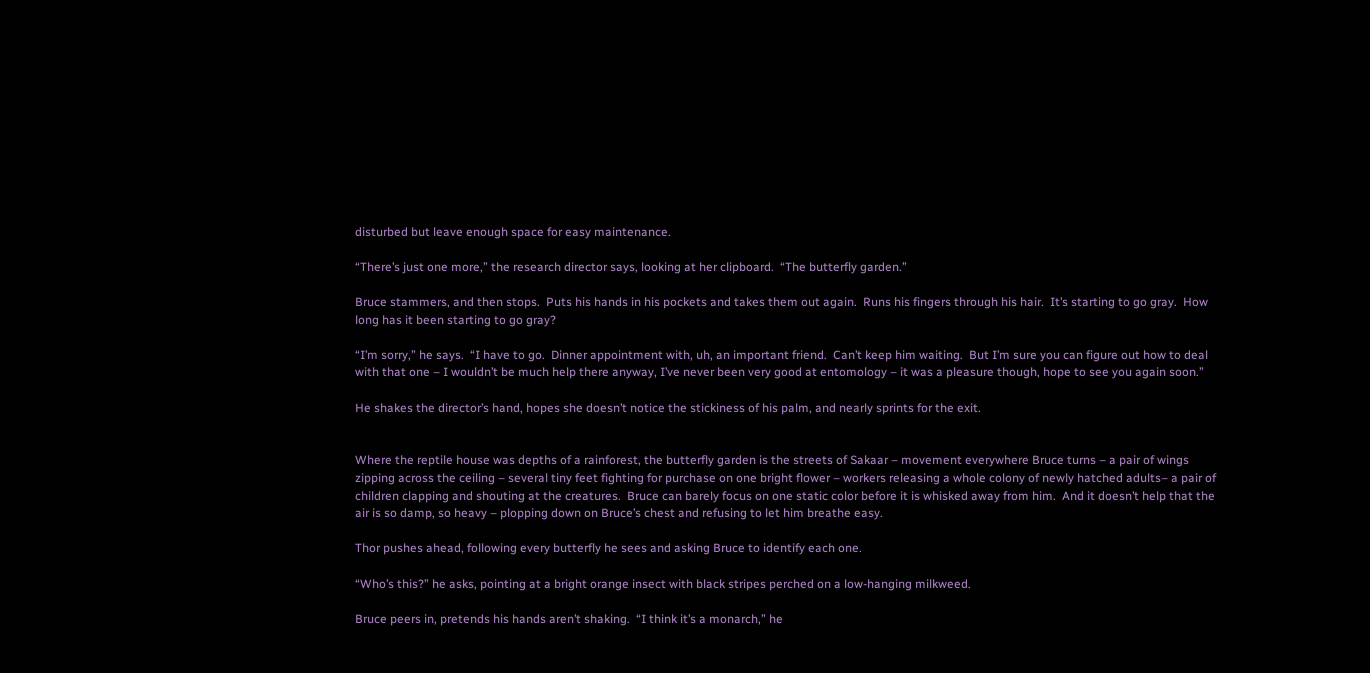disturbed but leave enough space for easy maintenance.

“There’s just one more,” the research director says, looking at her clipboard.  “The butterfly garden.”

Bruce stammers, and then stops.  Puts his hands in his pockets and takes them out again.  Runs his fingers through his hair.  It’s starting to go gray.  How long has it been starting to go gray?

“I’m sorry,” he says.  “I have to go.  Dinner appointment with, uh, an important friend.  Can’t keep him waiting.  But I’m sure you can figure out how to deal with that one – I wouldn’t be much help there anyway, I’ve never been very good at entomology – it was a pleasure though, hope to see you again soon.”

He shakes the director’s hand, hopes she doesn’t notice the stickiness of his palm, and nearly sprints for the exit.


Where the reptile house was depths of a rainforest, the butterfly garden is the streets of Sakaar – movement everywhere Bruce turns – a pair of wings zipping across the ceiling – several tiny feet fighting for purchase on one bright flower – workers releasing a whole colony of newly hatched adults– a pair of children clapping and shouting at the creatures.  Bruce can barely focus on one static color before it is whisked away from him.  And it doesn’t help that the air is so damp, so heavy – plopping down on Bruce’s chest and refusing to let him breathe easy.

Thor pushes ahead, following every butterfly he sees and asking Bruce to identify each one.

“Who’s this?” he asks, pointing at a bright orange insect with black stripes perched on a low-hanging milkweed.

Bruce peers in, pretends his hands aren’t shaking.  “I think it’s a monarch,” he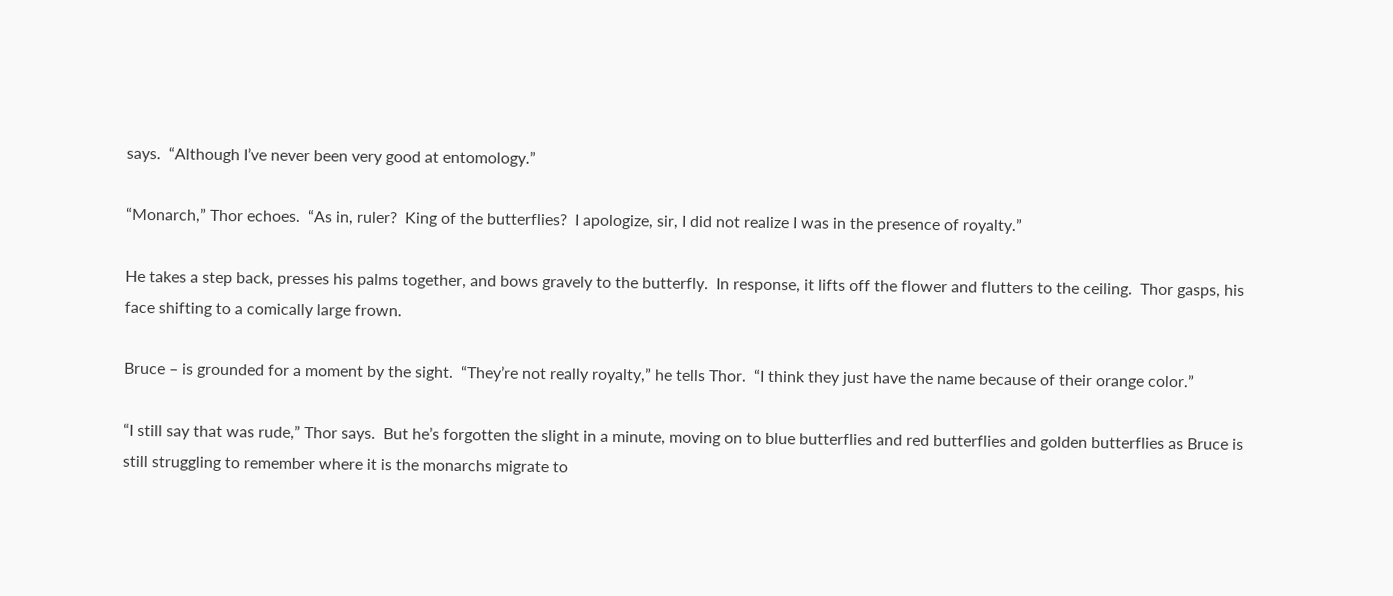says.  “Although I’ve never been very good at entomology.”

“Monarch,” Thor echoes.  “As in, ruler?  King of the butterflies?  I apologize, sir, I did not realize I was in the presence of royalty.”

He takes a step back, presses his palms together, and bows gravely to the butterfly.  In response, it lifts off the flower and flutters to the ceiling.  Thor gasps, his face shifting to a comically large frown.

Bruce – is grounded for a moment by the sight.  “They’re not really royalty,” he tells Thor.  “I think they just have the name because of their orange color.”

“I still say that was rude,” Thor says.  But he’s forgotten the slight in a minute, moving on to blue butterflies and red butterflies and golden butterflies as Bruce is still struggling to remember where it is the monarchs migrate to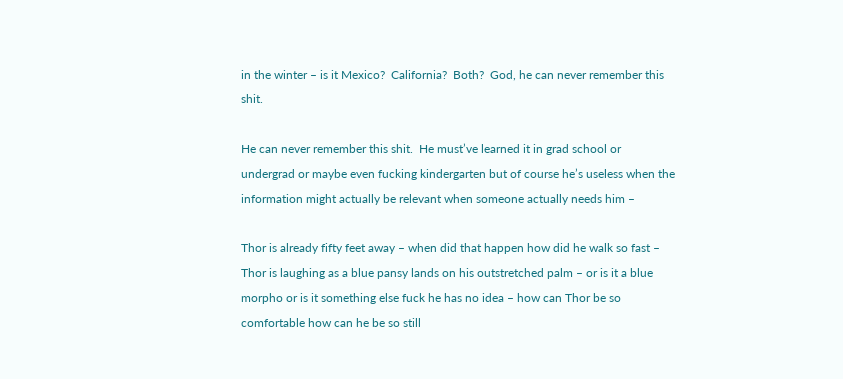in the winter – is it Mexico?  California?  Both?  God, he can never remember this shit.

He can never remember this shit.  He must’ve learned it in grad school or undergrad or maybe even fucking kindergarten but of course he’s useless when the information might actually be relevant when someone actually needs him –

Thor is already fifty feet away – when did that happen how did he walk so fast – Thor is laughing as a blue pansy lands on his outstretched palm – or is it a blue morpho or is it something else fuck he has no idea – how can Thor be so comfortable how can he be so still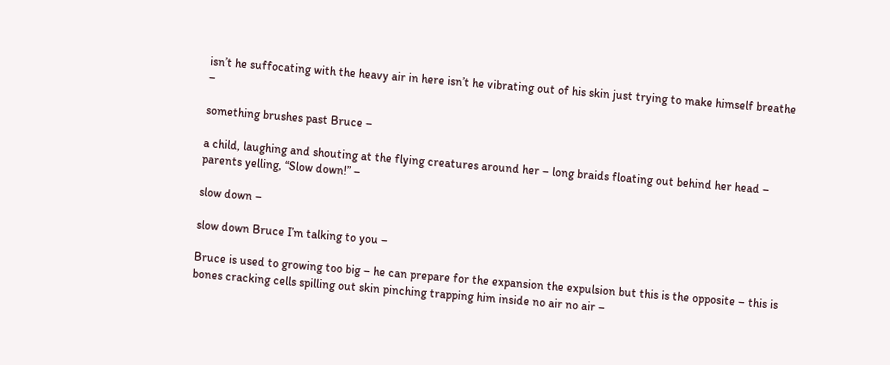isn’t he suffocating with the heavy air in here isn’t he vibrating out of his skin just trying to make himself breathe –

something brushes past Bruce –

a child, laughing and shouting at the flying creatures around her – long braids floating out behind her head – parents yelling, “Slow down!” –

slow down –

slow down Bruce I’m talking to you –

Bruce is used to growing too big – he can prepare for the expansion the expulsion but this is the opposite – this is bones cracking cells spilling out skin pinching trapping him inside no air no air –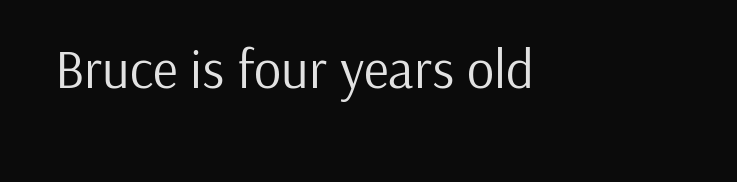Bruce is four years old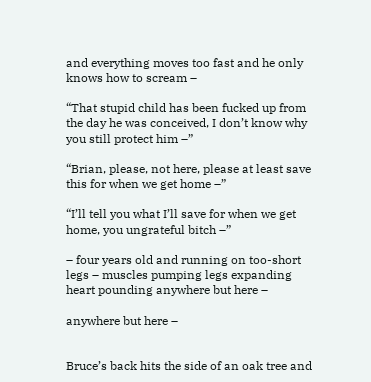and everything moves too fast and he only knows how to scream –

“That stupid child has been fucked up from the day he was conceived, I don’t know why you still protect him –”

“Brian, please, not here, please at least save this for when we get home –”

“I’ll tell you what I’ll save for when we get home, you ungrateful bitch –”

– four years old and running on too-short legs – muscles pumping legs expanding heart pounding anywhere but here –

anywhere but here –


Bruce’s back hits the side of an oak tree and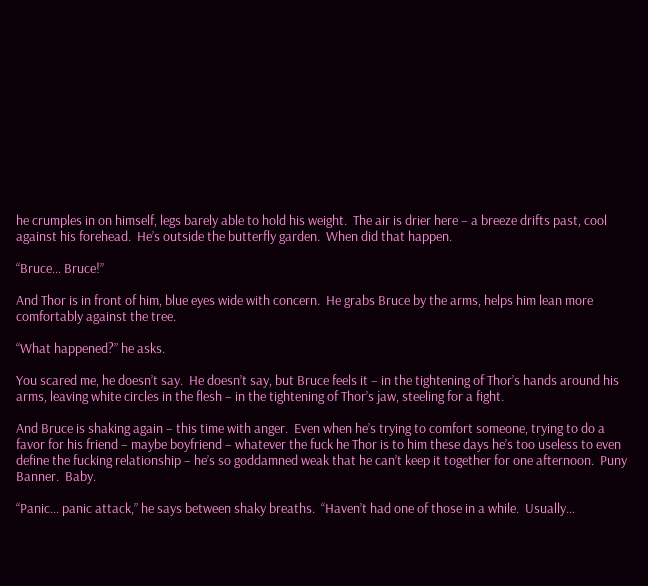he crumples in on himself, legs barely able to hold his weight.  The air is drier here – a breeze drifts past, cool against his forehead.  He’s outside the butterfly garden.  When did that happen.

“Bruce… Bruce!”

And Thor is in front of him, blue eyes wide with concern.  He grabs Bruce by the arms, helps him lean more comfortably against the tree.

“What happened?” he asks.

You scared me, he doesn’t say.  He doesn’t say, but Bruce feels it – in the tightening of Thor’s hands around his arms, leaving white circles in the flesh – in the tightening of Thor’s jaw, steeling for a fight.

And Bruce is shaking again – this time with anger.  Even when he’s trying to comfort someone, trying to do a favor for his friend – maybe boyfriend – whatever the fuck he Thor is to him these days he’s too useless to even define the fucking relationship – he’s so goddamned weak that he can’t keep it together for one afternoon.  Puny Banner.  Baby.

“Panic… panic attack,” he says between shaky breaths.  “Haven’t had one of those in a while.  Usually…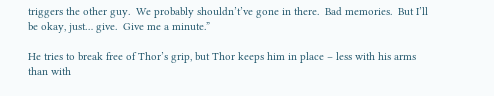triggers the other guy.  We probably shouldn’t’ve gone in there.  Bad memories.  But I’ll be okay, just… give.  Give me a minute.”

He tries to break free of Thor’s grip, but Thor keeps him in place – less with his arms than with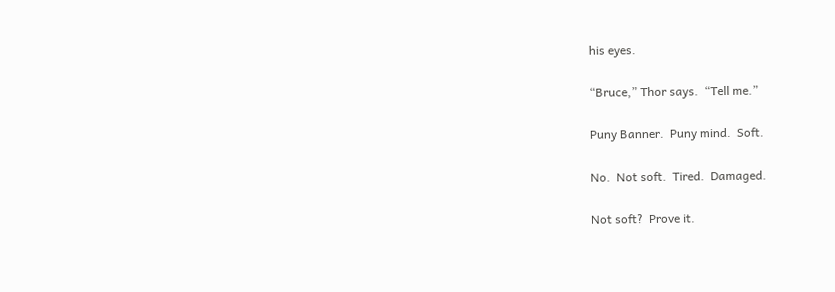his eyes.

“Bruce,” Thor says.  “Tell me.”

Puny Banner.  Puny mind.  Soft.

No.  Not soft.  Tired.  Damaged.

Not soft?  Prove it.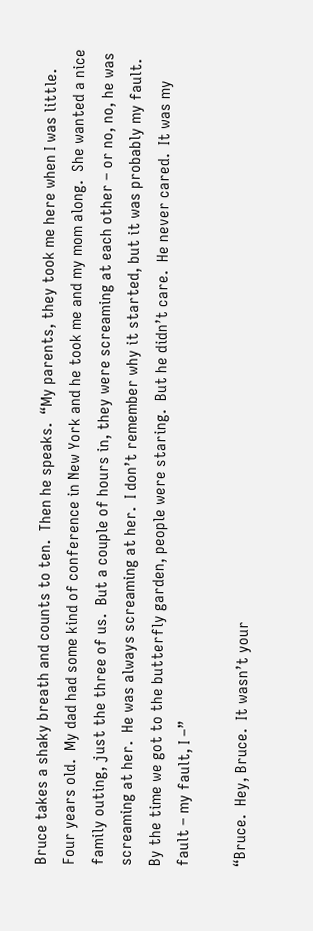Bruce takes a shaky breath and counts to ten.  Then he speaks.  “My parents, they took me here when I was little.  Four years old.  My dad had some kind of conference in New York and he took me and my mom along.  She wanted a nice family outing, just the three of us.  But a couple of hours in, they were screaming at each other – or no, no, he was screaming at her.  He was always screaming at her.  I don’t remember why it started, but it was probably my fault.  By the time we got to the butterfly garden, people were staring.  But he didn’t care.  He never cared.  It was my fault – my fault, I –”

“Bruce.  Hey, Bruce.  It wasn’t your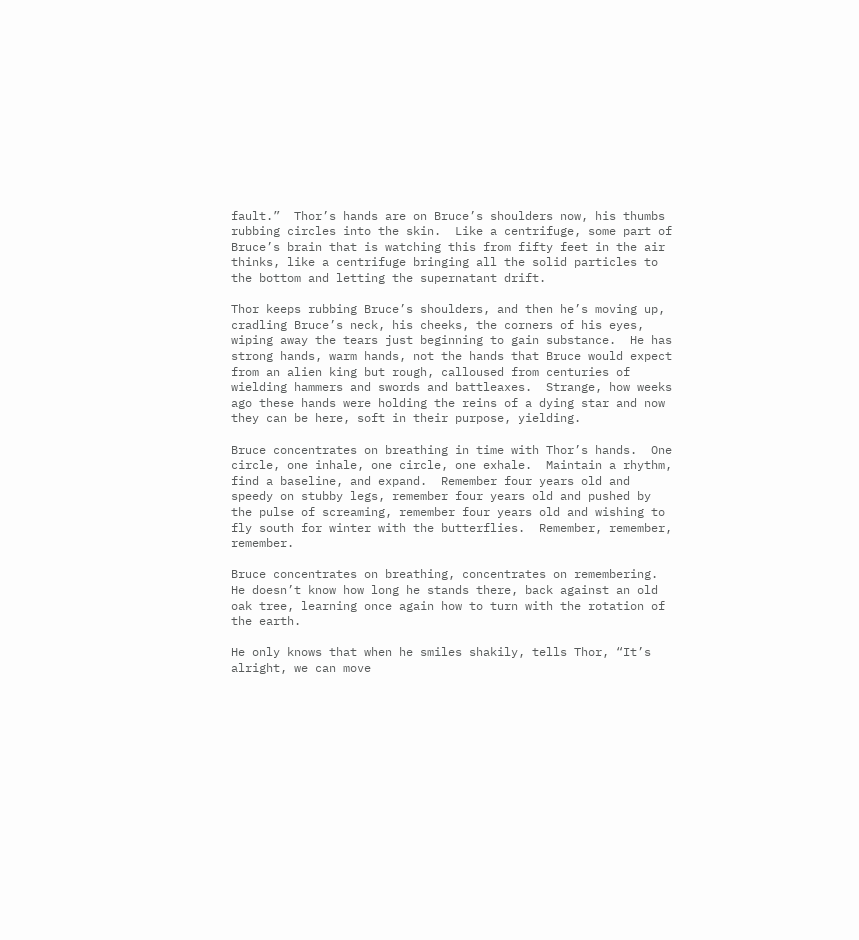fault.”  Thor’s hands are on Bruce’s shoulders now, his thumbs rubbing circles into the skin.  Like a centrifuge, some part of Bruce’s brain that is watching this from fifty feet in the air thinks, like a centrifuge bringing all the solid particles to the bottom and letting the supernatant drift.

Thor keeps rubbing Bruce’s shoulders, and then he’s moving up, cradling Bruce’s neck, his cheeks, the corners of his eyes, wiping away the tears just beginning to gain substance.  He has strong hands, warm hands, not the hands that Bruce would expect from an alien king but rough, calloused from centuries of wielding hammers and swords and battleaxes.  Strange, how weeks ago these hands were holding the reins of a dying star and now they can be here, soft in their purpose, yielding.

Bruce concentrates on breathing in time with Thor’s hands.  One circle, one inhale, one circle, one exhale.  Maintain a rhythm, find a baseline, and expand.  Remember four years old and speedy on stubby legs, remember four years old and pushed by the pulse of screaming, remember four years old and wishing to fly south for winter with the butterflies.  Remember, remember, remember.

Bruce concentrates on breathing, concentrates on remembering.  He doesn’t know how long he stands there, back against an old oak tree, learning once again how to turn with the rotation of the earth.

He only knows that when he smiles shakily, tells Thor, “It’s alright, we can move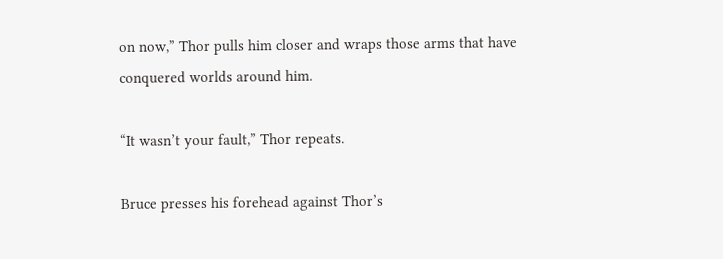on now,” Thor pulls him closer and wraps those arms that have conquered worlds around him.

“It wasn’t your fault,” Thor repeats.

Bruce presses his forehead against Thor’s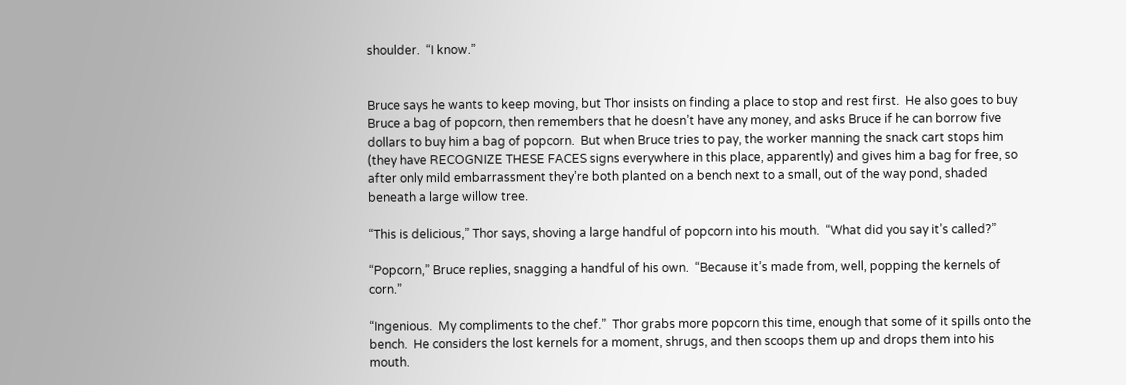shoulder.  “I know.”


Bruce says he wants to keep moving, but Thor insists on finding a place to stop and rest first.  He also goes to buy Bruce a bag of popcorn, then remembers that he doesn’t have any money, and asks Bruce if he can borrow five dollars to buy him a bag of popcorn.  But when Bruce tries to pay, the worker manning the snack cart stops him (they have RECOGNIZE THESE FACES signs everywhere in this place, apparently) and gives him a bag for free, so after only mild embarrassment they’re both planted on a bench next to a small, out of the way pond, shaded beneath a large willow tree.

“This is delicious,” Thor says, shoving a large handful of popcorn into his mouth.  “What did you say it’s called?”

“Popcorn,” Bruce replies, snagging a handful of his own.  “Because it’s made from, well, popping the kernels of corn.”

“Ingenious.  My compliments to the chef.”  Thor grabs more popcorn this time, enough that some of it spills onto the bench.  He considers the lost kernels for a moment, shrugs, and then scoops them up and drops them into his mouth.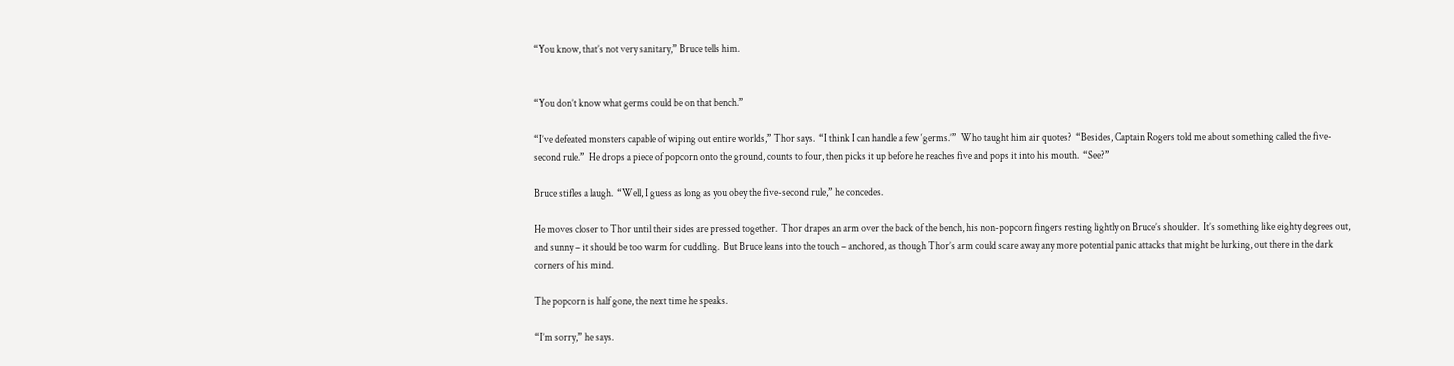“You know, that’s not very sanitary,” Bruce tells him.


“You don’t know what germs could be on that bench.”

“I’ve defeated monsters capable of wiping out entire worlds,” Thor says.  “I think I can handle a few ‘germs.’”  Who taught him air quotes?  “Besides, Captain Rogers told me about something called the five-second rule.”  He drops a piece of popcorn onto the ground, counts to four, then picks it up before he reaches five and pops it into his mouth.  “See?”

Bruce stifles a laugh.  “Well, I guess as long as you obey the five-second rule,” he concedes.

He moves closer to Thor until their sides are pressed together.  Thor drapes an arm over the back of the bench, his non-popcorn fingers resting lightly on Bruce’s shoulder.  It’s something like eighty degrees out, and sunny – it should be too warm for cuddling.  But Bruce leans into the touch – anchored, as though Thor’s arm could scare away any more potential panic attacks that might be lurking, out there in the dark corners of his mind.

The popcorn is half gone, the next time he speaks.

“I’m sorry,” he says.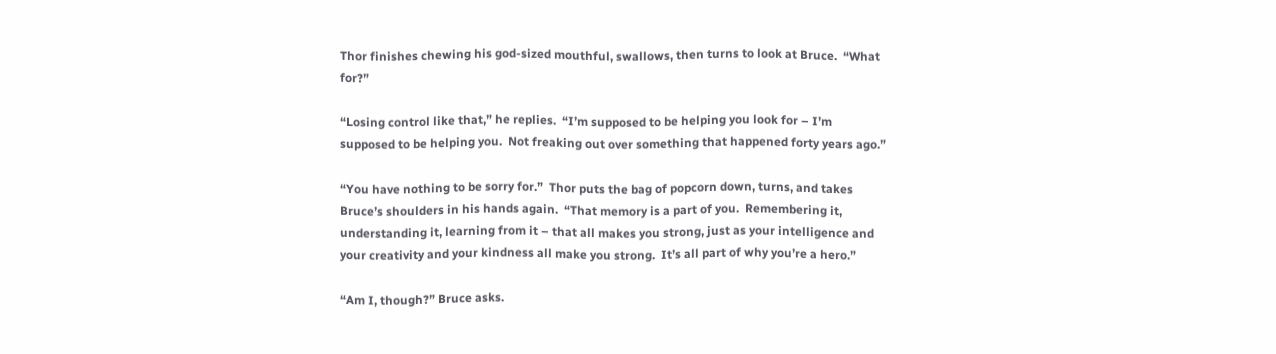Thor finishes chewing his god-sized mouthful, swallows, then turns to look at Bruce.  “What for?”

“Losing control like that,” he replies.  “I’m supposed to be helping you look for – I’m supposed to be helping you.  Not freaking out over something that happened forty years ago.”

“You have nothing to be sorry for.”  Thor puts the bag of popcorn down, turns, and takes Bruce’s shoulders in his hands again.  “That memory is a part of you.  Remembering it, understanding it, learning from it – that all makes you strong, just as your intelligence and your creativity and your kindness all make you strong.  It’s all part of why you’re a hero.”

“Am I, though?” Bruce asks.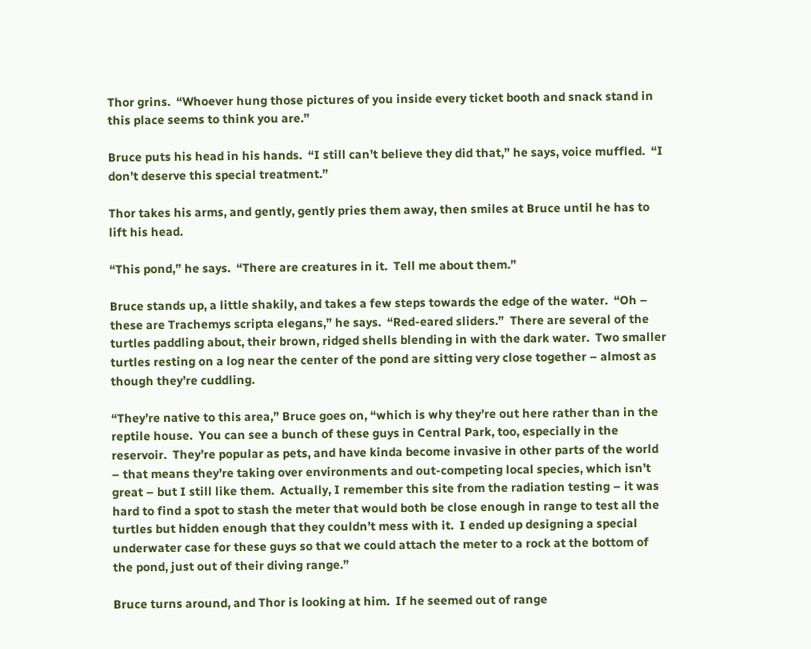Thor grins.  “Whoever hung those pictures of you inside every ticket booth and snack stand in this place seems to think you are.”

Bruce puts his head in his hands.  “I still can’t believe they did that,” he says, voice muffled.  “I don’t deserve this special treatment.”

Thor takes his arms, and gently, gently pries them away, then smiles at Bruce until he has to lift his head.

“This pond,” he says.  “There are creatures in it.  Tell me about them.”

Bruce stands up, a little shakily, and takes a few steps towards the edge of the water.  “Oh – these are Trachemys scripta elegans,” he says.  “Red-eared sliders.”  There are several of the turtles paddling about, their brown, ridged shells blending in with the dark water.  Two smaller turtles resting on a log near the center of the pond are sitting very close together – almost as though they’re cuddling.

“They’re native to this area,” Bruce goes on, “which is why they’re out here rather than in the reptile house.  You can see a bunch of these guys in Central Park, too, especially in the reservoir.  They’re popular as pets, and have kinda become invasive in other parts of the world – that means they’re taking over environments and out-competing local species, which isn’t great – but I still like them.  Actually, I remember this site from the radiation testing – it was hard to find a spot to stash the meter that would both be close enough in range to test all the turtles but hidden enough that they couldn’t mess with it.  I ended up designing a special underwater case for these guys so that we could attach the meter to a rock at the bottom of the pond, just out of their diving range.”

Bruce turns around, and Thor is looking at him.  If he seemed out of range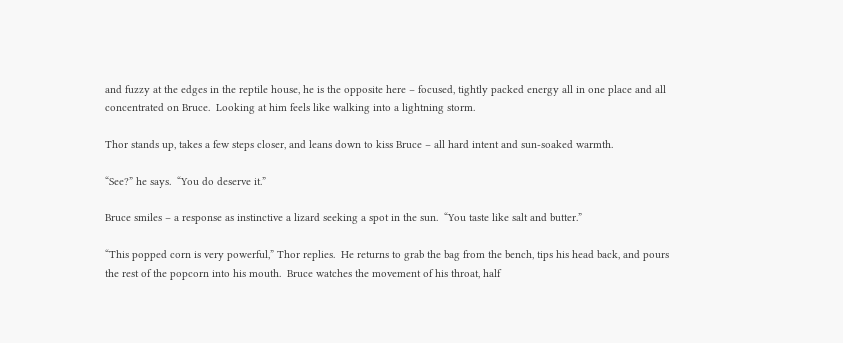and fuzzy at the edges in the reptile house, he is the opposite here – focused, tightly packed energy all in one place and all concentrated on Bruce.  Looking at him feels like walking into a lightning storm.

Thor stands up, takes a few steps closer, and leans down to kiss Bruce – all hard intent and sun-soaked warmth.

“See?” he says.  “You do deserve it.”

Bruce smiles – a response as instinctive a lizard seeking a spot in the sun.  “You taste like salt and butter.”

“This popped corn is very powerful,” Thor replies.  He returns to grab the bag from the bench, tips his head back, and pours the rest of the popcorn into his mouth.  Bruce watches the movement of his throat, half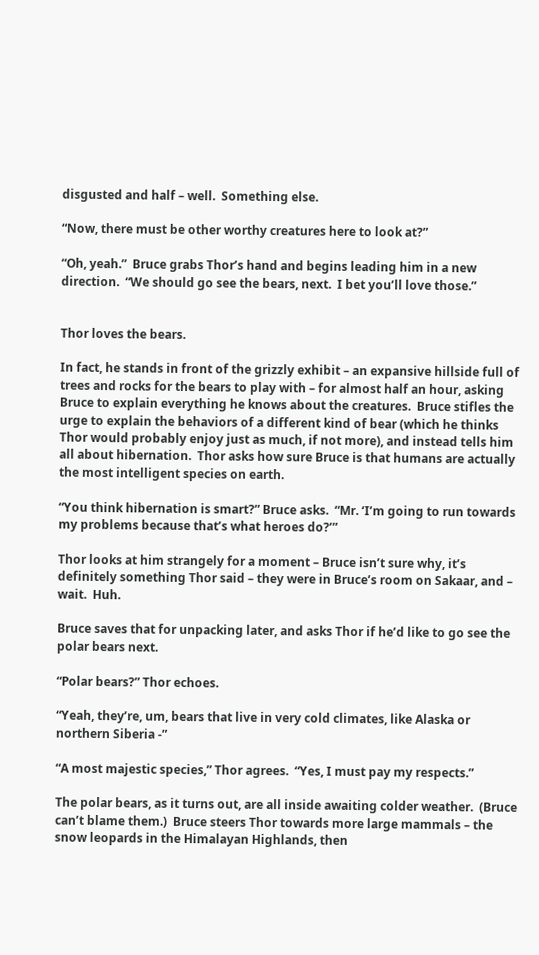disgusted and half – well.  Something else.

“Now, there must be other worthy creatures here to look at?”

“Oh, yeah.”  Bruce grabs Thor’s hand and begins leading him in a new direction.  “We should go see the bears, next.  I bet you’ll love those.”


Thor loves the bears.

In fact, he stands in front of the grizzly exhibit – an expansive hillside full of trees and rocks for the bears to play with – for almost half an hour, asking Bruce to explain everything he knows about the creatures.  Bruce stifles the urge to explain the behaviors of a different kind of bear (which he thinks Thor would probably enjoy just as much, if not more), and instead tells him all about hibernation.  Thor asks how sure Bruce is that humans are actually the most intelligent species on earth.

“You think hibernation is smart?” Bruce asks.  “Mr. ‘I’m going to run towards my problems because that’s what heroes do?’”

Thor looks at him strangely for a moment – Bruce isn’t sure why, it’s definitely something Thor said – they were in Bruce’s room on Sakaar, and – wait.  Huh.

Bruce saves that for unpacking later, and asks Thor if he’d like to go see the polar bears next.

“Polar bears?” Thor echoes.

“Yeah, they’re, um, bears that live in very cold climates, like Alaska or northern Siberia -”

“A most majestic species,” Thor agrees.  “Yes, I must pay my respects.”

The polar bears, as it turns out, are all inside awaiting colder weather.  (Bruce can’t blame them.)  Bruce steers Thor towards more large mammals – the snow leopards in the Himalayan Highlands, then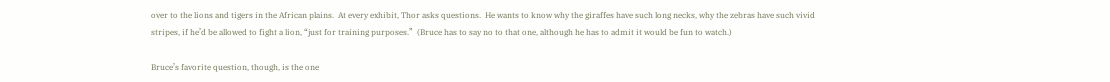over to the lions and tigers in the African plains.  At every exhibit, Thor asks questions.  He wants to know why the giraffes have such long necks, why the zebras have such vivid stripes, if he’d be allowed to fight a lion, “just for training purposes.”  (Bruce has to say no to that one, although he has to admit it would be fun to watch.)

Bruce’s favorite question, though, is the one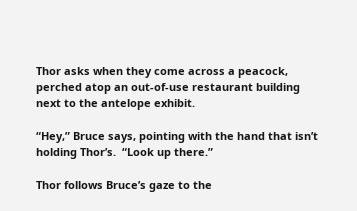Thor asks when they come across a peacock, perched atop an out-of-use restaurant building next to the antelope exhibit.

“Hey,” Bruce says, pointing with the hand that isn’t holding Thor’s.  “Look up there.”

Thor follows Bruce’s gaze to the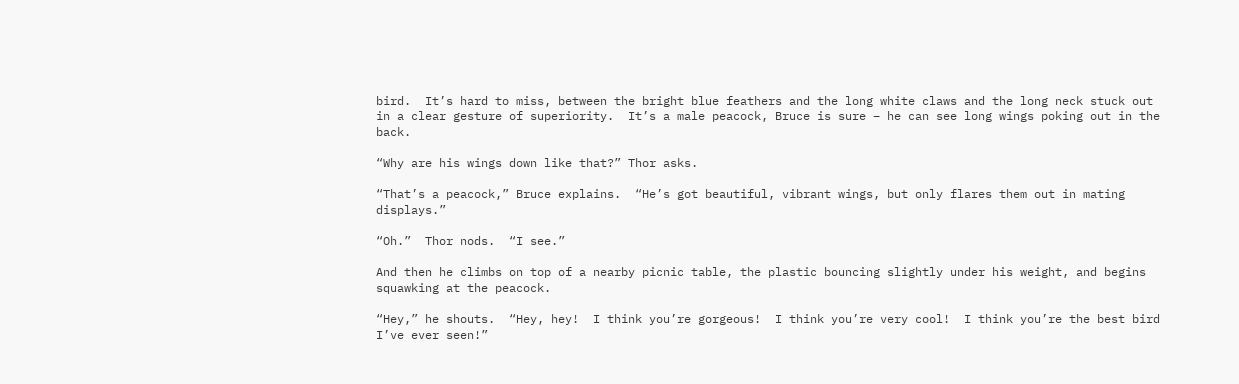bird.  It’s hard to miss, between the bright blue feathers and the long white claws and the long neck stuck out in a clear gesture of superiority.  It’s a male peacock, Bruce is sure – he can see long wings poking out in the back.

“Why are his wings down like that?” Thor asks.

“That’s a peacock,” Bruce explains.  “He’s got beautiful, vibrant wings, but only flares them out in mating displays.”

“Oh.”  Thor nods.  “I see.”

And then he climbs on top of a nearby picnic table, the plastic bouncing slightly under his weight, and begins squawking at the peacock.

“Hey,” he shouts.  “Hey, hey!  I think you’re gorgeous!  I think you’re very cool!  I think you’re the best bird I’ve ever seen!”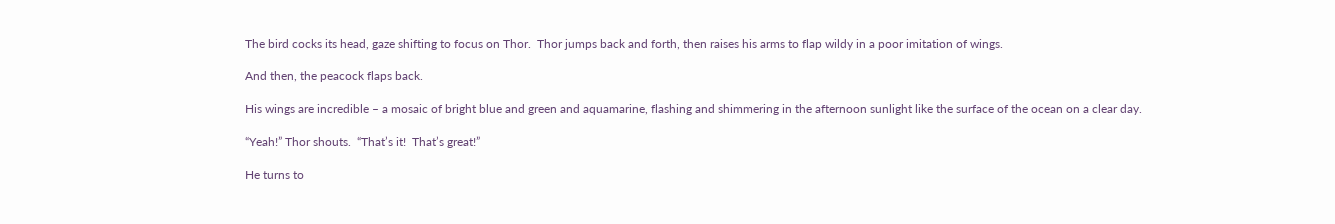The bird cocks its head, gaze shifting to focus on Thor.  Thor jumps back and forth, then raises his arms to flap wildy in a poor imitation of wings.

And then, the peacock flaps back.

His wings are incredible – a mosaic of bright blue and green and aquamarine, flashing and shimmering in the afternoon sunlight like the surface of the ocean on a clear day.

“Yeah!” Thor shouts.  “That’s it!  That’s great!”

He turns to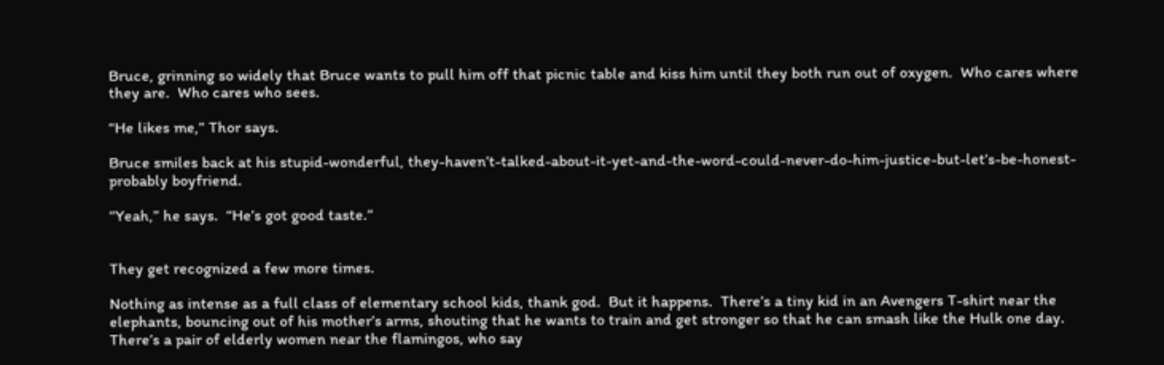Bruce, grinning so widely that Bruce wants to pull him off that picnic table and kiss him until they both run out of oxygen.  Who cares where they are.  Who cares who sees.

“He likes me,” Thor says.

Bruce smiles back at his stupid-wonderful, they-haven’t-talked-about-it-yet-and-the-word-could-never-do-him-justice-but-let’s-be-honest-probably boyfriend.

“Yeah,” he says.  “He’s got good taste.”


They get recognized a few more times.

Nothing as intense as a full class of elementary school kids, thank god.  But it happens.  There’s a tiny kid in an Avengers T-shirt near the elephants, bouncing out of his mother’s arms, shouting that he wants to train and get stronger so that he can smash like the Hulk one day.  There’s a pair of elderly women near the flamingos, who say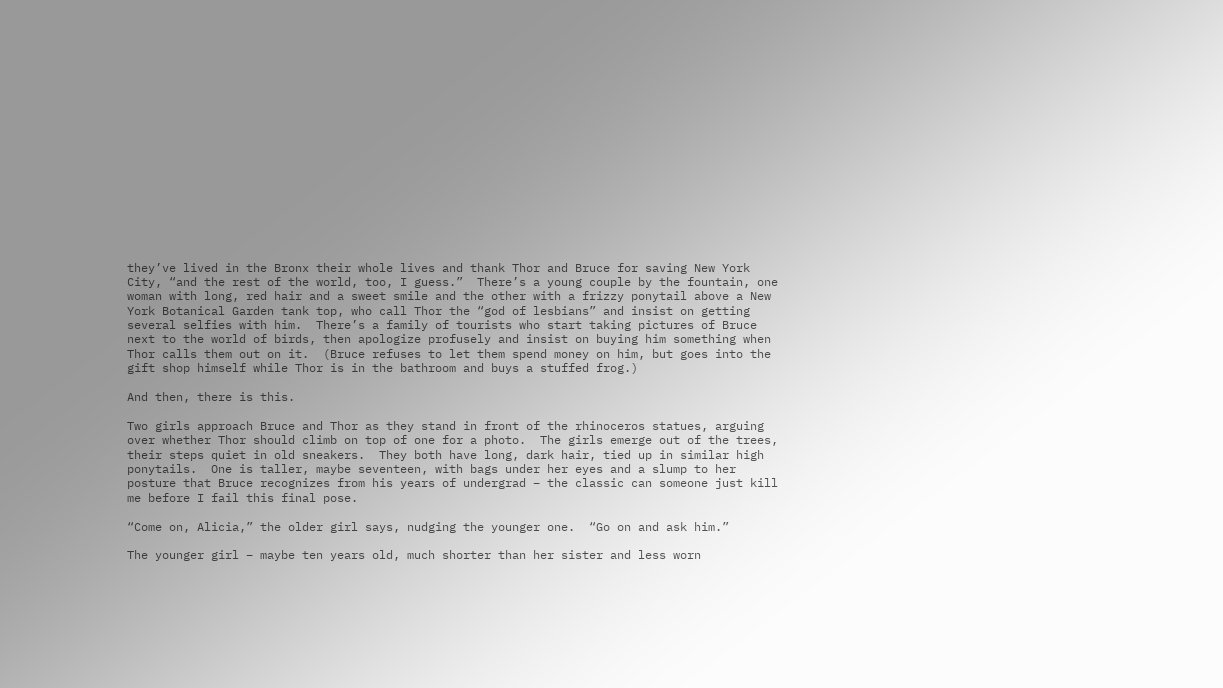they’ve lived in the Bronx their whole lives and thank Thor and Bruce for saving New York City, “and the rest of the world, too, I guess.”  There’s a young couple by the fountain, one woman with long, red hair and a sweet smile and the other with a frizzy ponytail above a New York Botanical Garden tank top, who call Thor the “god of lesbians” and insist on getting several selfies with him.  There’s a family of tourists who start taking pictures of Bruce next to the world of birds, then apologize profusely and insist on buying him something when Thor calls them out on it.  (Bruce refuses to let them spend money on him, but goes into the gift shop himself while Thor is in the bathroom and buys a stuffed frog.)

And then, there is this.

Two girls approach Bruce and Thor as they stand in front of the rhinoceros statues, arguing over whether Thor should climb on top of one for a photo.  The girls emerge out of the trees, their steps quiet in old sneakers.  They both have long, dark hair, tied up in similar high ponytails.  One is taller, maybe seventeen, with bags under her eyes and a slump to her posture that Bruce recognizes from his years of undergrad – the classic can someone just kill me before I fail this final pose.

“Come on, Alicia,” the older girl says, nudging the younger one.  “Go on and ask him.”

The younger girl – maybe ten years old, much shorter than her sister and less worn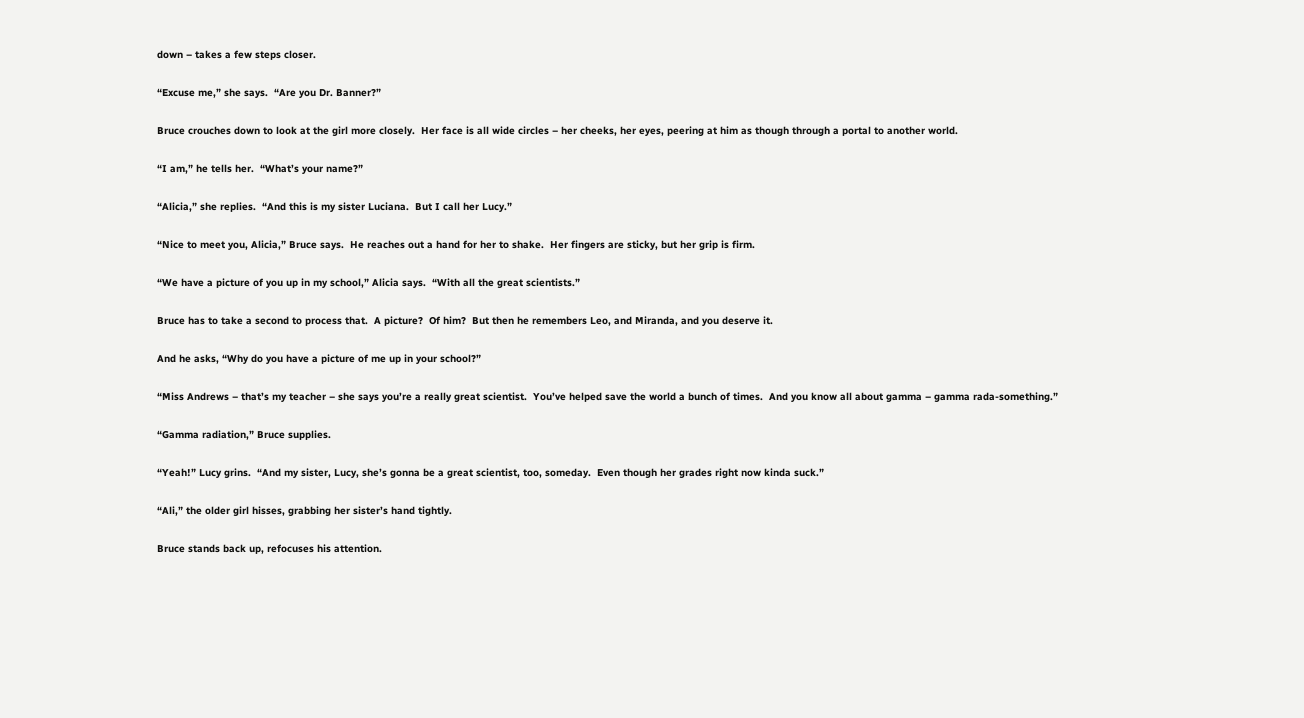down – takes a few steps closer.

“Excuse me,” she says.  “Are you Dr. Banner?”

Bruce crouches down to look at the girl more closely.  Her face is all wide circles – her cheeks, her eyes, peering at him as though through a portal to another world.

“I am,” he tells her.  “What’s your name?”

“Alicia,” she replies.  “And this is my sister Luciana.  But I call her Lucy.”

“Nice to meet you, Alicia,” Bruce says.  He reaches out a hand for her to shake.  Her fingers are sticky, but her grip is firm.

“We have a picture of you up in my school,” Alicia says.  “With all the great scientists.”

Bruce has to take a second to process that.  A picture?  Of him?  But then he remembers Leo, and Miranda, and you deserve it.

And he asks, “Why do you have a picture of me up in your school?”

“Miss Andrews – that’s my teacher – she says you’re a really great scientist.  You’ve helped save the world a bunch of times.  And you know all about gamma – gamma rada-something.”

“Gamma radiation,” Bruce supplies.

“Yeah!” Lucy grins.  “And my sister, Lucy, she’s gonna be a great scientist, too, someday.  Even though her grades right now kinda suck.”

“Ali,” the older girl hisses, grabbing her sister’s hand tightly.

Bruce stands back up, refocuses his attention.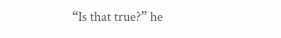“Is that true?” he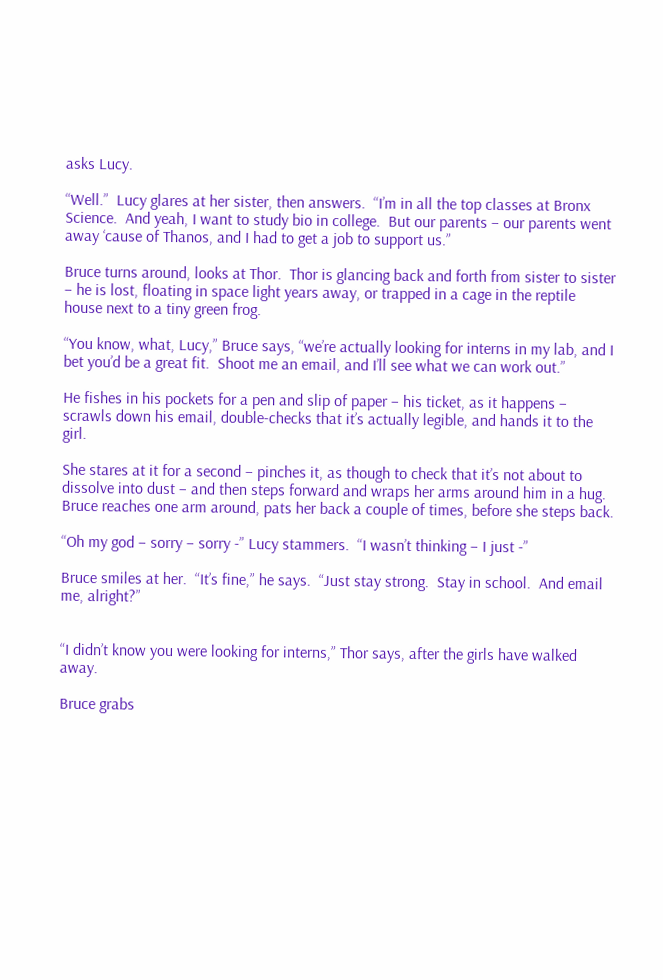asks Lucy.

“Well.”  Lucy glares at her sister, then answers.  “I’m in all the top classes at Bronx Science.  And yeah, I want to study bio in college.  But our parents – our parents went away ‘cause of Thanos, and I had to get a job to support us.”

Bruce turns around, looks at Thor.  Thor is glancing back and forth from sister to sister – he is lost, floating in space light years away, or trapped in a cage in the reptile house next to a tiny green frog.

“You know, what, Lucy,” Bruce says, “we’re actually looking for interns in my lab, and I bet you’d be a great fit.  Shoot me an email, and I’ll see what we can work out.”

He fishes in his pockets for a pen and slip of paper – his ticket, as it happens – scrawls down his email, double-checks that it’s actually legible, and hands it to the girl.

She stares at it for a second – pinches it, as though to check that it’s not about to dissolve into dust – and then steps forward and wraps her arms around him in a hug.  Bruce reaches one arm around, pats her back a couple of times, before she steps back.

“Oh my god – sorry – sorry -” Lucy stammers.  “I wasn’t thinking – I just -”

Bruce smiles at her.  “It’s fine,” he says.  “Just stay strong.  Stay in school.  And email me, alright?”


“I didn’t know you were looking for interns,” Thor says, after the girls have walked away.

Bruce grabs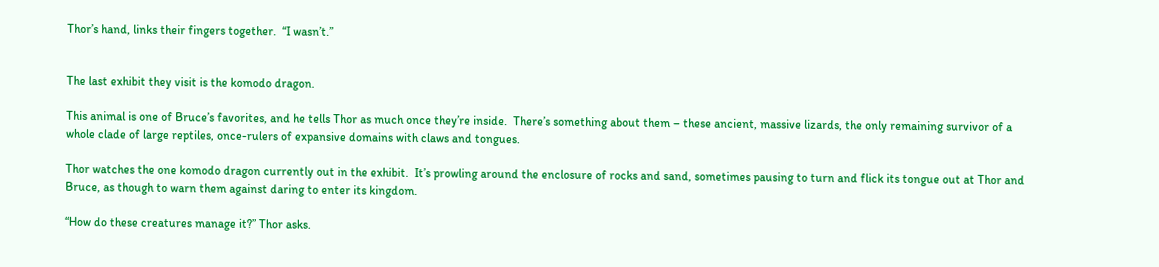Thor’s hand, links their fingers together.  “I wasn’t.”


The last exhibit they visit is the komodo dragon.

This animal is one of Bruce’s favorites, and he tells Thor as much once they’re inside.  There’s something about them – these ancient, massive lizards, the only remaining survivor of a whole clade of large reptiles, once-rulers of expansive domains with claws and tongues.

Thor watches the one komodo dragon currently out in the exhibit.  It’s prowling around the enclosure of rocks and sand, sometimes pausing to turn and flick its tongue out at Thor and Bruce, as though to warn them against daring to enter its kingdom.

“How do these creatures manage it?” Thor asks.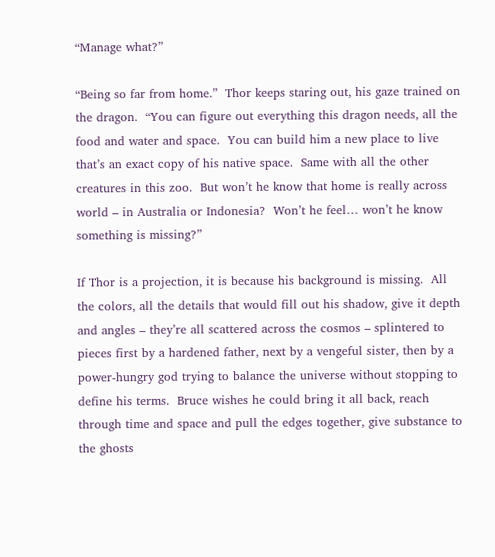“Manage what?”

“Being so far from home.”  Thor keeps staring out, his gaze trained on the dragon.  “You can figure out everything this dragon needs, all the food and water and space.  You can build him a new place to live that’s an exact copy of his native space.  Same with all the other creatures in this zoo.  But won’t he know that home is really across world – in Australia or Indonesia?  Won’t he feel… won’t he know something is missing?”

If Thor is a projection, it is because his background is missing.  All the colors, all the details that would fill out his shadow, give it depth and angles – they’re all scattered across the cosmos – splintered to pieces first by a hardened father, next by a vengeful sister, then by a power-hungry god trying to balance the universe without stopping to define his terms.  Bruce wishes he could bring it all back, reach through time and space and pull the edges together, give substance to the ghosts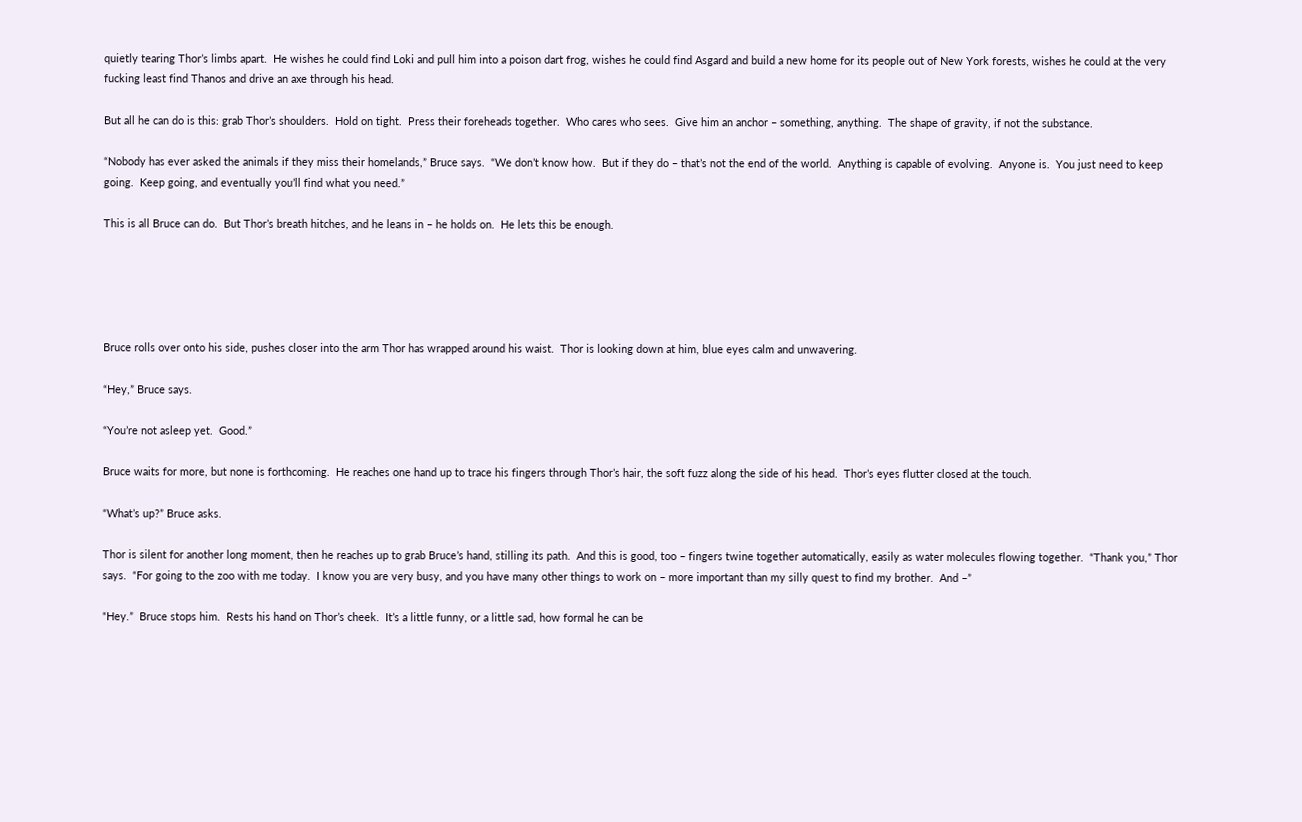quietly tearing Thor’s limbs apart.  He wishes he could find Loki and pull him into a poison dart frog, wishes he could find Asgard and build a new home for its people out of New York forests, wishes he could at the very fucking least find Thanos and drive an axe through his head.

But all he can do is this: grab Thor’s shoulders.  Hold on tight.  Press their foreheads together.  Who cares who sees.  Give him an anchor – something, anything.  The shape of gravity, if not the substance.

“Nobody has ever asked the animals if they miss their homelands,” Bruce says.  “We don’t know how.  But if they do – that’s not the end of the world.  Anything is capable of evolving.  Anyone is.  You just need to keep going.  Keep going, and eventually you’ll find what you need.”

This is all Bruce can do.  But Thor’s breath hitches, and he leans in – he holds on.  He lets this be enough.





Bruce rolls over onto his side, pushes closer into the arm Thor has wrapped around his waist.  Thor is looking down at him, blue eyes calm and unwavering.

“Hey,” Bruce says.

“You’re not asleep yet.  Good.”

Bruce waits for more, but none is forthcoming.  He reaches one hand up to trace his fingers through Thor’s hair, the soft fuzz along the side of his head.  Thor’s eyes flutter closed at the touch.

“What’s up?” Bruce asks.

Thor is silent for another long moment, then he reaches up to grab Bruce’s hand, stilling its path.  And this is good, too – fingers twine together automatically, easily as water molecules flowing together.  “Thank you,” Thor says.  “For going to the zoo with me today.  I know you are very busy, and you have many other things to work on – more important than my silly quest to find my brother.  And –”

“Hey.”  Bruce stops him.  Rests his hand on Thor’s cheek.  It’s a little funny, or a little sad, how formal he can be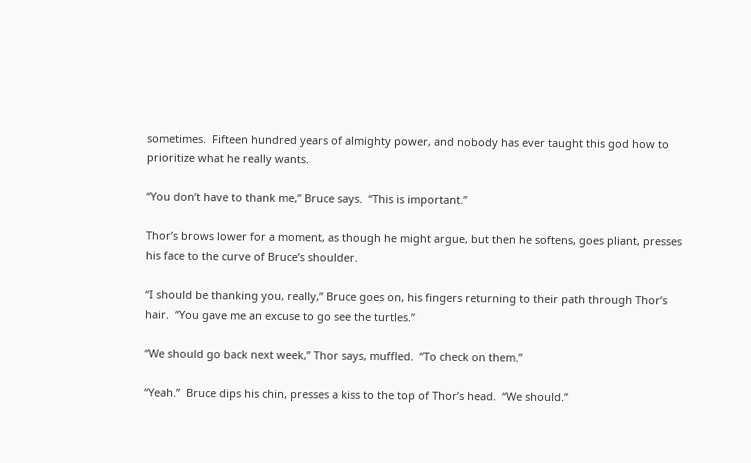sometimes.  Fifteen hundred years of almighty power, and nobody has ever taught this god how to prioritize what he really wants.

“You don’t have to thank me,” Bruce says.  “This is important.”

Thor’s brows lower for a moment, as though he might argue, but then he softens, goes pliant, presses his face to the curve of Bruce’s shoulder.

“I should be thanking you, really,” Bruce goes on, his fingers returning to their path through Thor’s hair.  “You gave me an excuse to go see the turtles.”

“We should go back next week,” Thor says, muffled.  “To check on them.”

“Yeah.”  Bruce dips his chin, presses a kiss to the top of Thor’s head.  “We should.”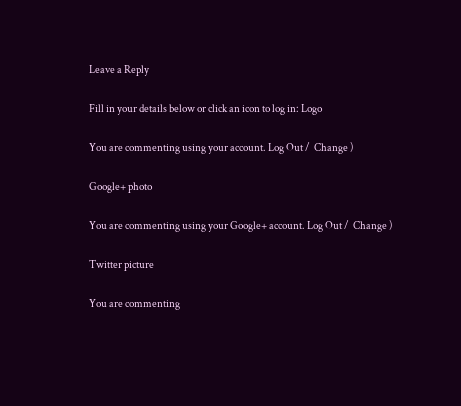Leave a Reply

Fill in your details below or click an icon to log in: Logo

You are commenting using your account. Log Out /  Change )

Google+ photo

You are commenting using your Google+ account. Log Out /  Change )

Twitter picture

You are commenting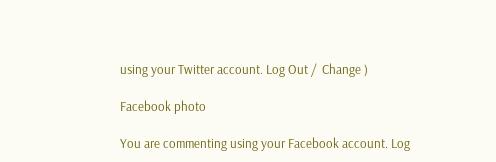using your Twitter account. Log Out /  Change )

Facebook photo

You are commenting using your Facebook account. Log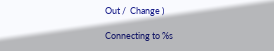Out /  Change )

Connecting to %s